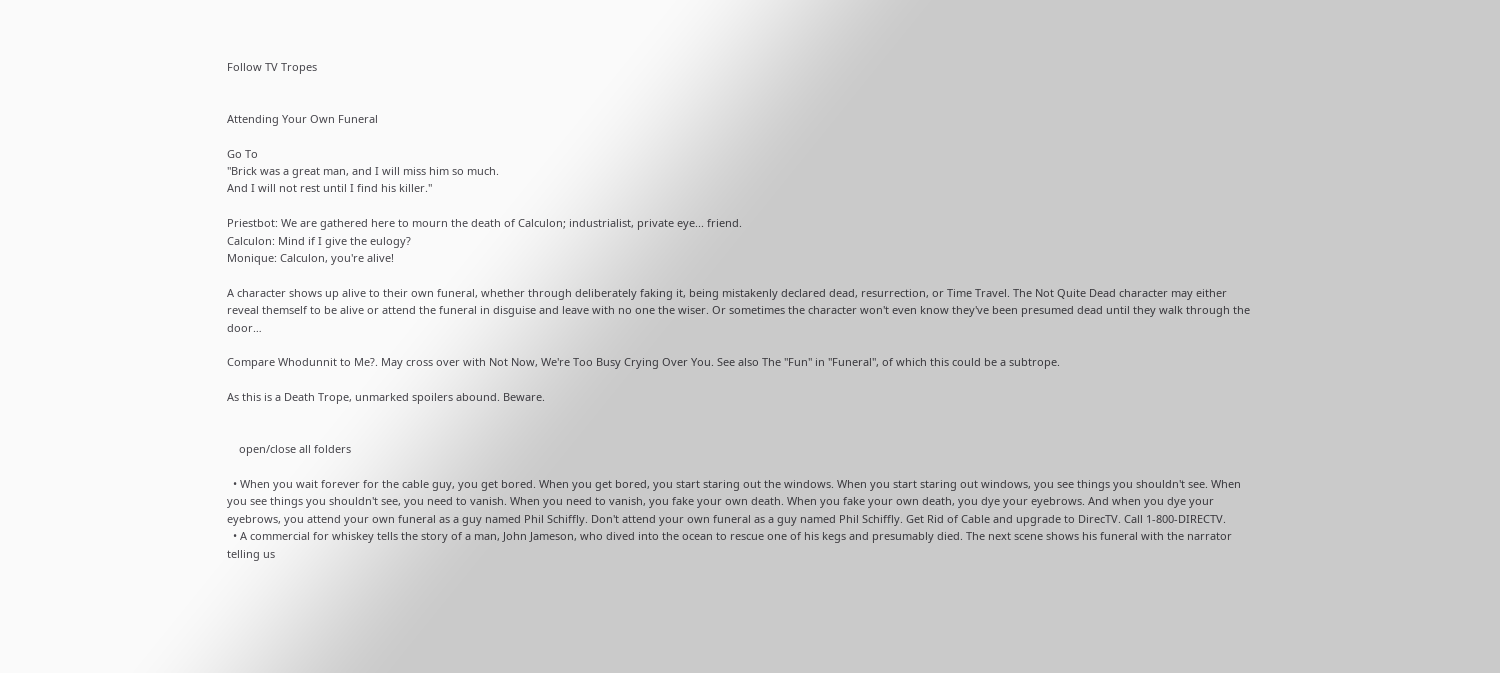Follow TV Tropes


Attending Your Own Funeral

Go To
"Brick was a great man, and I will miss him so much.
And I will not rest until I find his killer."

Priestbot: We are gathered here to mourn the death of Calculon; industrialist, private eye... friend.
Calculon: Mind if I give the eulogy?
Monique: Calculon, you're alive!

A character shows up alive to their own funeral, whether through deliberately faking it, being mistakenly declared dead, resurrection, or Time Travel. The Not Quite Dead character may either reveal themself to be alive or attend the funeral in disguise and leave with no one the wiser. Or sometimes the character won't even know they've been presumed dead until they walk through the door…

Compare Whodunnit to Me?. May cross over with Not Now, We're Too Busy Crying Over You. See also The "Fun" in "Funeral", of which this could be a subtrope.

As this is a Death Trope, unmarked spoilers abound. Beware.


    open/close all folders

  • When you wait forever for the cable guy, you get bored. When you get bored, you start staring out the windows. When you start staring out windows, you see things you shouldn't see. When you see things you shouldn't see, you need to vanish. When you need to vanish, you fake your own death. When you fake your own death, you dye your eyebrows. And when you dye your eyebrows, you attend your own funeral as a guy named Phil Schiffly. Don't attend your own funeral as a guy named Phil Schiffly. Get Rid of Cable and upgrade to DirecTV. Call 1-800-DIRECTV.
  • A commercial for whiskey tells the story of a man, John Jameson, who dived into the ocean to rescue one of his kegs and presumably died. The next scene shows his funeral with the narrator telling us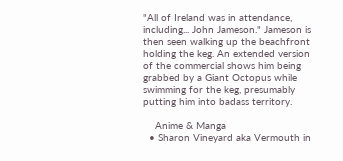"All of Ireland was in attendance, including... John Jameson." Jameson is then seen walking up the beachfront holding the keg. An extended version of the commercial shows him being grabbed by a Giant Octopus while swimming for the keg, presumably putting him into badass territory.

    Anime & Manga
  • Sharon Vineyard aka Vermouth in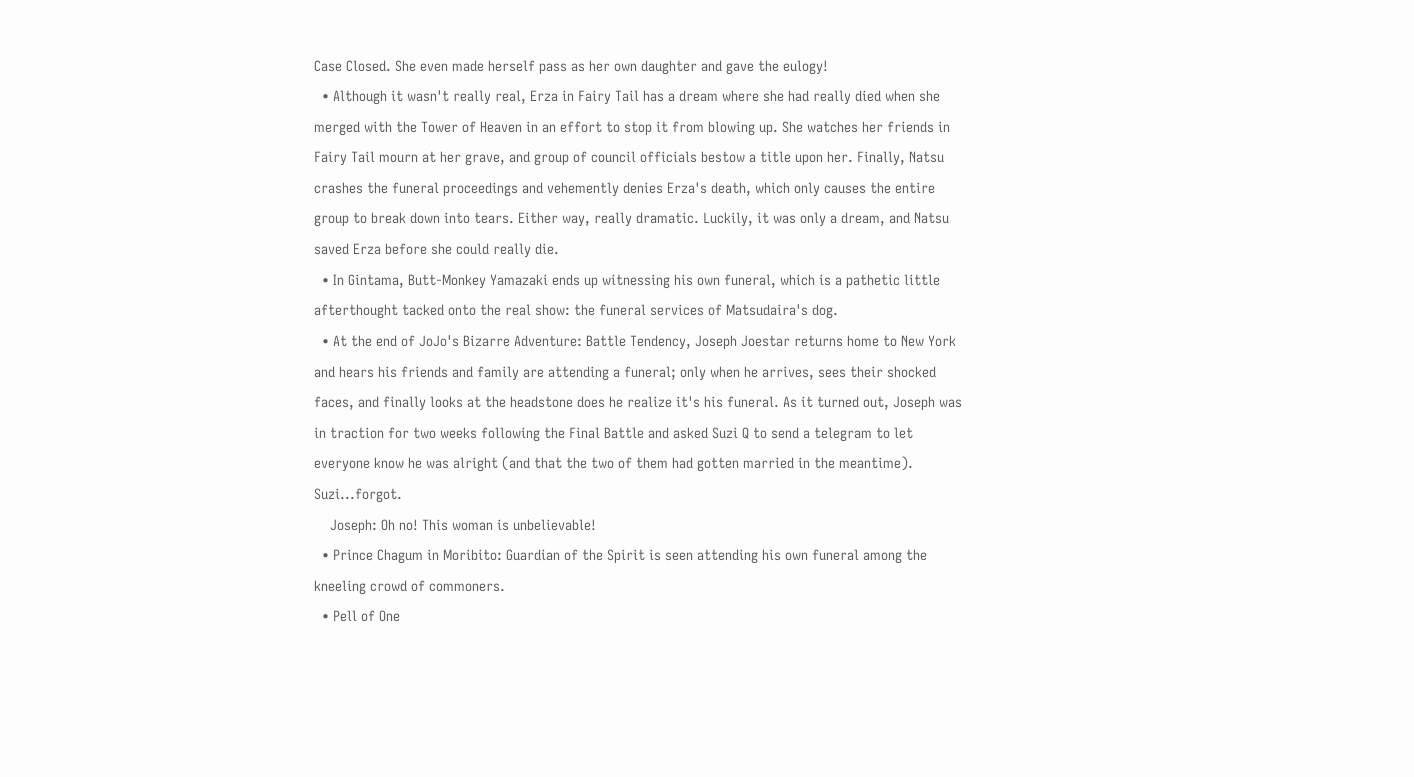Case Closed. She even made herself pass as her own daughter and gave the eulogy!
  • Although it wasn't really real, Erza in Fairy Tail has a dream where she had really died when she merged with the Tower of Heaven in an effort to stop it from blowing up. She watches her friends in Fairy Tail mourn at her grave, and group of council officials bestow a title upon her. Finally, Natsu crashes the funeral proceedings and vehemently denies Erza's death, which only causes the entire group to break down into tears. Either way, really dramatic. Luckily, it was only a dream, and Natsu saved Erza before she could really die.
  • In Gintama, Butt-Monkey Yamazaki ends up witnessing his own funeral, which is a pathetic little afterthought tacked onto the real show: the funeral services of Matsudaira's dog.
  • At the end of JoJo's Bizarre Adventure: Battle Tendency, Joseph Joestar returns home to New York and hears his friends and family are attending a funeral; only when he arrives, sees their shocked faces, and finally looks at the headstone does he realize it's his funeral. As it turned out, Joseph was in traction for two weeks following the Final Battle and asked Suzi Q to send a telegram to let everyone know he was alright (and that the two of them had gotten married in the meantime). Suzi...forgot.
    Joseph: Oh no! This woman is unbelievable!
  • Prince Chagum in Moribito: Guardian of the Spirit is seen attending his own funeral among the kneeling crowd of commoners.
  • Pell of One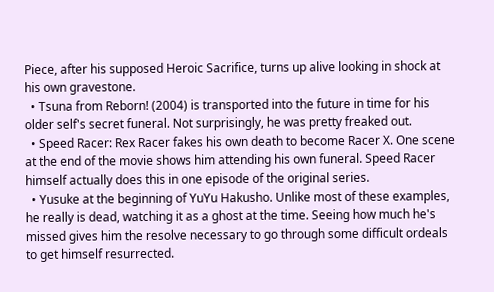Piece, after his supposed Heroic Sacrifice, turns up alive looking in shock at his own gravestone.
  • Tsuna from Reborn! (2004) is transported into the future in time for his older self's secret funeral. Not surprisingly, he was pretty freaked out.
  • Speed Racer: Rex Racer fakes his own death to become Racer X. One scene at the end of the movie shows him attending his own funeral. Speed Racer himself actually does this in one episode of the original series.
  • Yusuke at the beginning of YuYu Hakusho. Unlike most of these examples, he really is dead, watching it as a ghost at the time. Seeing how much he's missed gives him the resolve necessary to go through some difficult ordeals to get himself resurrected.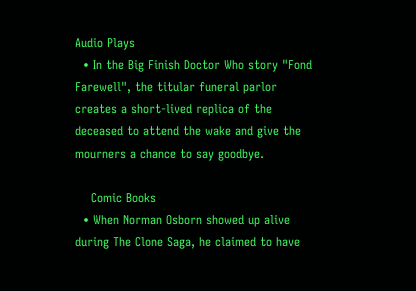Audio Plays
  • In the Big Finish Doctor Who story "Fond Farewell", the titular funeral parlor creates a short-lived replica of the deceased to attend the wake and give the mourners a chance to say goodbye.

    Comic Books
  • When Norman Osborn showed up alive during The Clone Saga, he claimed to have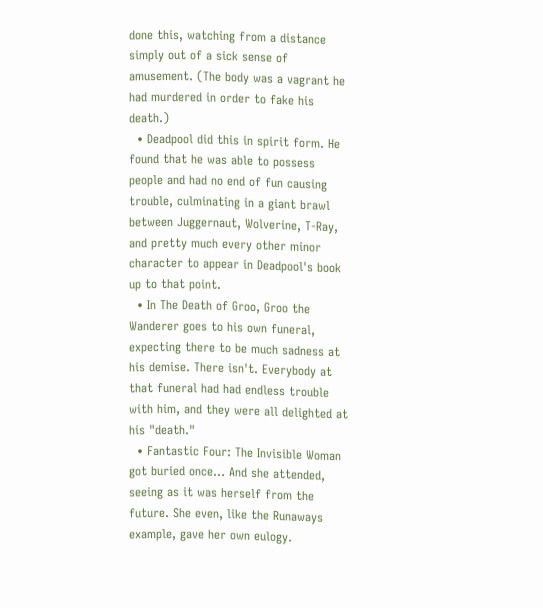done this, watching from a distance simply out of a sick sense of amusement. (The body was a vagrant he had murdered in order to fake his death.)
  • Deadpool did this in spirit form. He found that he was able to possess people and had no end of fun causing trouble, culminating in a giant brawl between Juggernaut, Wolverine, T-Ray, and pretty much every other minor character to appear in Deadpool's book up to that point.
  • In The Death of Groo, Groo the Wanderer goes to his own funeral, expecting there to be much sadness at his demise. There isn't. Everybody at that funeral had had endless trouble with him, and they were all delighted at his "death."
  • Fantastic Four: The Invisible Woman got buried once... And she attended, seeing as it was herself from the future. She even, like the Runaways example, gave her own eulogy.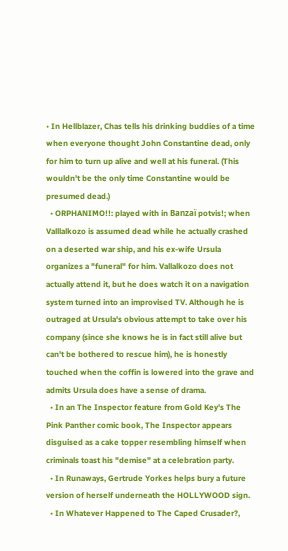• In Hellblazer, Chas tells his drinking buddies of a time when everyone thought John Constantine dead, only for him to turn up alive and well at his funeral. (This wouldn't be the only time Constantine would be presumed dead.)
  • ORPHANIMO!!: played with in Banzaï potvis!; when Valllalkozo is assumed dead while he actually crashed on a deserted war ship, and his ex-wife Ursula organizes a "funeral" for him. Vallalkozo does not actually attend it, but he does watch it on a navigation system turned into an improvised TV. Although he is outraged at Ursula's obvious attempt to take over his company (since she knows he is in fact still alive but can't be bothered to rescue him), he is honestly touched when the coffin is lowered into the grave and admits Ursula does have a sense of drama.
  • In an The Inspector feature from Gold Key's The Pink Panther comic book, The Inspector appears disguised as a cake topper resembling himself when criminals toast his "demise" at a celebration party.
  • In Runaways, Gertrude Yorkes helps bury a future version of herself underneath the HOLLYWOOD sign.
  • In Whatever Happened to The Caped Crusader?,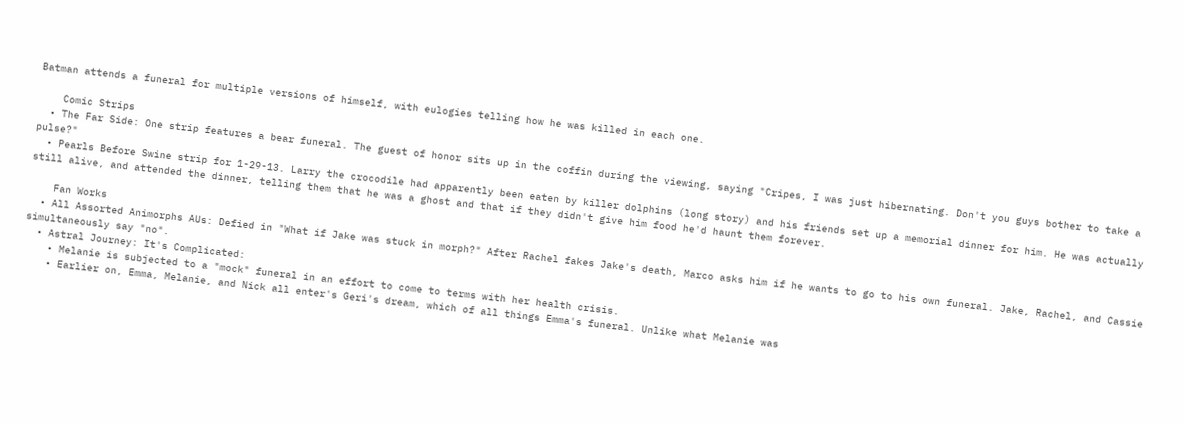Batman attends a funeral for multiple versions of himself, with eulogies telling how he was killed in each one.

    Comic Strips
  • The Far Side: One strip features a bear funeral. The guest of honor sits up in the coffin during the viewing, saying "Cripes, I was just hibernating. Don't you guys bother to take a pulse?"
  • Pearls Before Swine strip for 1-29-13. Larry the crocodile had apparently been eaten by killer dolphins (long story) and his friends set up a memorial dinner for him. He was actually still alive, and attended the dinner, telling them that he was a ghost and that if they didn't give him food he'd haunt them forever.

    Fan Works
  • All Assorted Animorphs AUs: Defied in "What if Jake was stuck in morph?" After Rachel fakes Jake's death, Marco asks him if he wants to go to his own funeral. Jake, Rachel, and Cassie simultaneously say "no".
  • Astral Journey: It's Complicated:
    • Melanie is subjected to a "mock" funeral in an effort to come to terms with her health crisis.
    • Earlier on, Emma, Melanie, and Nick all enter's Geri's dream, which of all things Emma's funeral. Unlike what Melanie was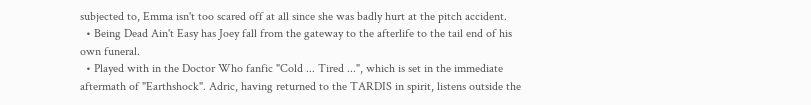subjected to, Emma isn't too scared off at all since she was badly hurt at the pitch accident.
  • Being Dead Ain't Easy has Joey fall from the gateway to the afterlife to the tail end of his own funeral.
  • Played with in the Doctor Who fanfic "Cold ... Tired ...", which is set in the immediate aftermath of "Earthshock". Adric, having returned to the TARDIS in spirit, listens outside the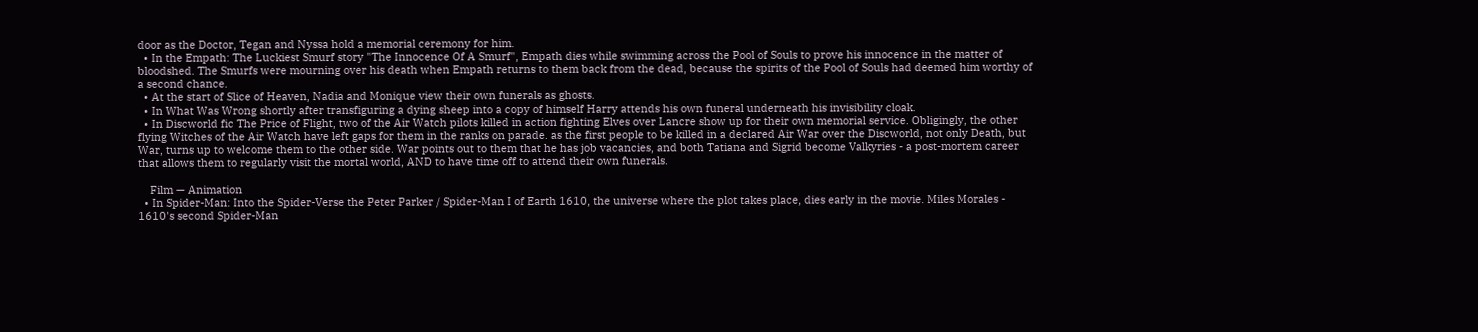door as the Doctor, Tegan and Nyssa hold a memorial ceremony for him.
  • In the Empath: The Luckiest Smurf story "The Innocence Of A Smurf", Empath dies while swimming across the Pool of Souls to prove his innocence in the matter of bloodshed. The Smurfs were mourning over his death when Empath returns to them back from the dead, because the spirits of the Pool of Souls had deemed him worthy of a second chance.
  • At the start of Slice of Heaven, Nadia and Monique view their own funerals as ghosts.
  • In What Was Wrong shortly after transfiguring a dying sheep into a copy of himself Harry attends his own funeral underneath his invisibility cloak.
  • In Discworld fic The Price of Flight, two of the Air Watch pilots killed in action fighting Elves over Lancre show up for their own memorial service. Obligingly, the other flying Witches of the Air Watch have left gaps for them in the ranks on parade. as the first people to be killed in a declared Air War over the Discworld, not only Death, but War, turns up to welcome them to the other side. War points out to them that he has job vacancies, and both Tatiana and Sigrid become Valkyries - a post-mortem career that allows them to regularly visit the mortal world, AND to have time off to attend their own funerals.

    Film — Animation
  • In Spider-Man: Into the Spider-Verse the Peter Parker / Spider-Man I of Earth 1610, the universe where the plot takes place, dies early in the movie. Miles Morales - 1610's second Spider-Man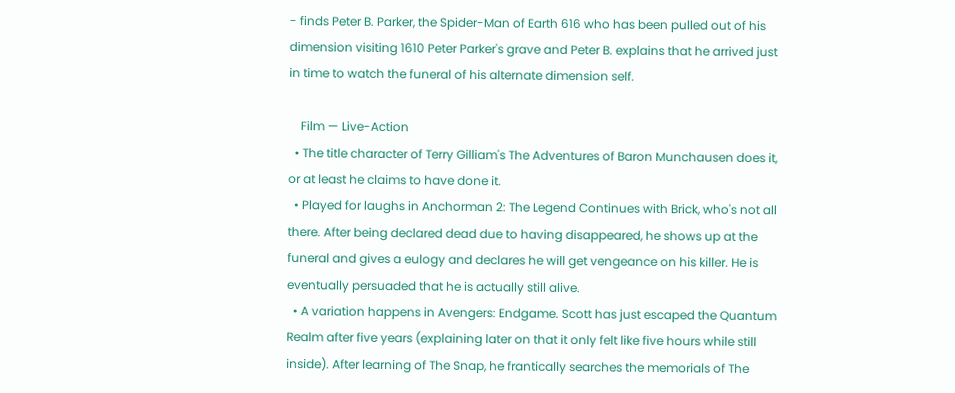- finds Peter B. Parker, the Spider-Man of Earth 616 who has been pulled out of his dimension visiting 1610 Peter Parker's grave and Peter B. explains that he arrived just in time to watch the funeral of his alternate dimension self.

    Film — Live-Action
  • The title character of Terry Gilliam's The Adventures of Baron Munchausen does it, or at least he claims to have done it.
  • Played for laughs in Anchorman 2: The Legend Continues with Brick, who's not all there. After being declared dead due to having disappeared, he shows up at the funeral and gives a eulogy and declares he will get vengeance on his killer. He is eventually persuaded that he is actually still alive.
  • A variation happens in Avengers: Endgame. Scott has just escaped the Quantum Realm after five years (explaining later on that it only felt like five hours while still inside). After learning of The Snap, he frantically searches the memorials of The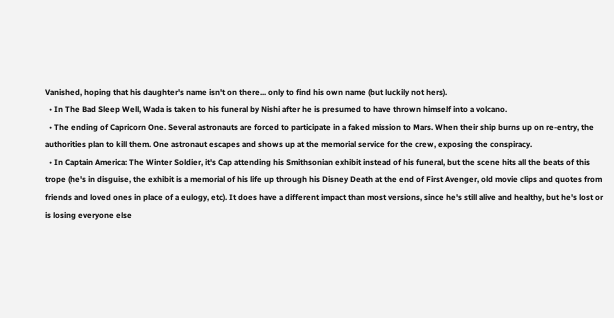Vanished, hoping that his daughter's name isn't on there... only to find his own name (but luckily not hers).
  • In The Bad Sleep Well, Wada is taken to his funeral by Nishi after he is presumed to have thrown himself into a volcano.
  • The ending of Capricorn One. Several astronauts are forced to participate in a faked mission to Mars. When their ship burns up on re-entry, the authorities plan to kill them. One astronaut escapes and shows up at the memorial service for the crew, exposing the conspiracy.
  • In Captain America: The Winter Soldier, it's Cap attending his Smithsonian exhibit instead of his funeral, but the scene hits all the beats of this trope (he's in disguise, the exhibit is a memorial of his life up through his Disney Death at the end of First Avenger, old movie clips and quotes from friends and loved ones in place of a eulogy, etc). It does have a different impact than most versions, since he's still alive and healthy, but he's lost or is losing everyone else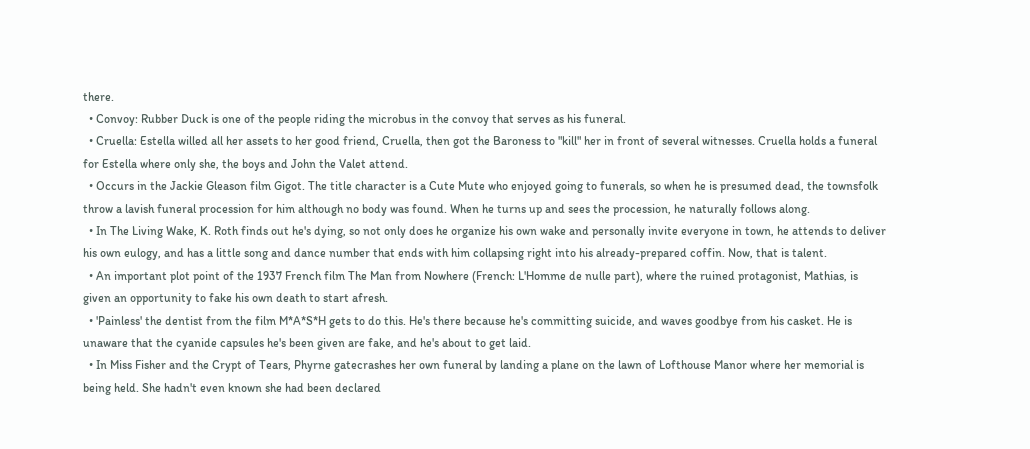there.
  • Convoy: Rubber Duck is one of the people riding the microbus in the convoy that serves as his funeral.
  • Cruella: Estella willed all her assets to her good friend, Cruella, then got the Baroness to "kill" her in front of several witnesses. Cruella holds a funeral for Estella where only she, the boys and John the Valet attend.
  • Occurs in the Jackie Gleason film Gigot. The title character is a Cute Mute who enjoyed going to funerals, so when he is presumed dead, the townsfolk throw a lavish funeral procession for him although no body was found. When he turns up and sees the procession, he naturally follows along.
  • In The Living Wake, K. Roth finds out he's dying, so not only does he organize his own wake and personally invite everyone in town, he attends to deliver his own eulogy, and has a little song and dance number that ends with him collapsing right into his already-prepared coffin. Now, that is talent.
  • An important plot point of the 1937 French film The Man from Nowhere (French: L'Homme de nulle part), where the ruined protagonist, Mathias, is given an opportunity to fake his own death to start afresh.
  • 'Painless' the dentist from the film M*A*S*H gets to do this. He's there because he's committing suicide, and waves goodbye from his casket. He is unaware that the cyanide capsules he's been given are fake, and he's about to get laid.
  • In Miss Fisher and the Crypt of Tears, Phyrne gatecrashes her own funeral by landing a plane on the lawn of Lofthouse Manor where her memorial is being held. She hadn't even known she had been declared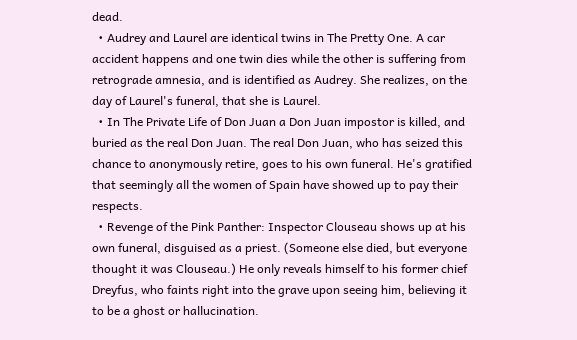dead.
  • Audrey and Laurel are identical twins in The Pretty One. A car accident happens and one twin dies while the other is suffering from retrograde amnesia, and is identified as Audrey. She realizes, on the day of Laurel's funeral, that she is Laurel.
  • In The Private Life of Don Juan a Don Juan impostor is killed, and buried as the real Don Juan. The real Don Juan, who has seized this chance to anonymously retire, goes to his own funeral. He's gratified that seemingly all the women of Spain have showed up to pay their respects.
  • Revenge of the Pink Panther: Inspector Clouseau shows up at his own funeral, disguised as a priest. (Someone else died, but everyone thought it was Clouseau.) He only reveals himself to his former chief Dreyfus, who faints right into the grave upon seeing him, believing it to be a ghost or hallucination.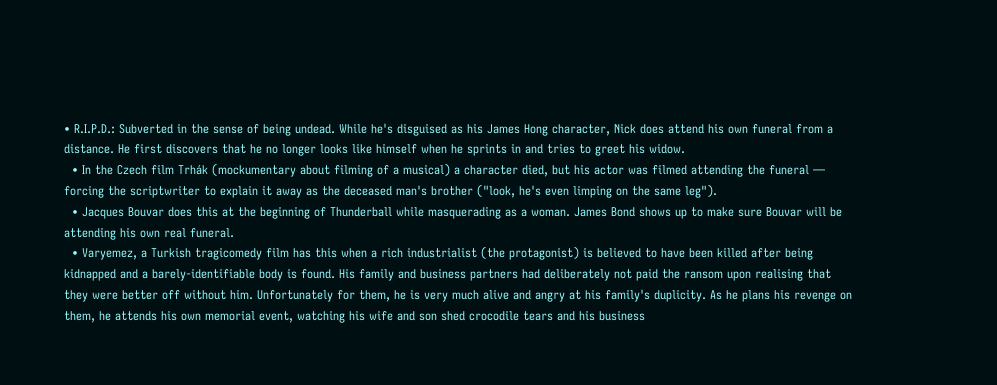• R.I.P.D.: Subverted in the sense of being undead. While he's disguised as his James Hong character, Nick does attend his own funeral from a distance. He first discovers that he no longer looks like himself when he sprints in and tries to greet his widow.
  • In the Czech film Trhák (mockumentary about filming of a musical) a character died, but his actor was filmed attending the funeral — forcing the scriptwriter to explain it away as the deceased man's brother ("look, he's even limping on the same leg").
  • Jacques Bouvar does this at the beginning of Thunderball while masquerading as a woman. James Bond shows up to make sure Bouvar will be attending his own real funeral.
  • Varyemez, a Turkish tragicomedy film has this when a rich industrialist (the protagonist) is believed to have been killed after being kidnapped and a barely-identifiable body is found. His family and business partners had deliberately not paid the ransom upon realising that they were better off without him. Unfortunately for them, he is very much alive and angry at his family's duplicity. As he plans his revenge on them, he attends his own memorial event, watching his wife and son shed crocodile tears and his business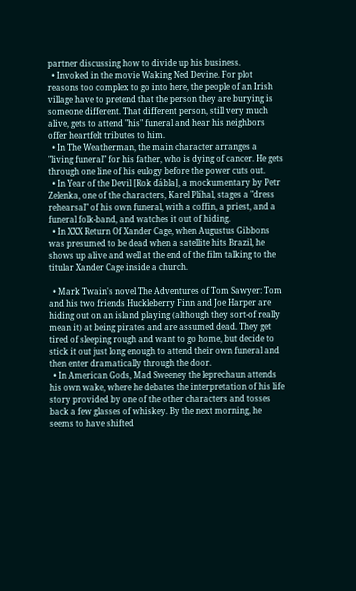partner discussing how to divide up his business.
  • Invoked in the movie Waking Ned Devine. For plot reasons too complex to go into here, the people of an Irish village have to pretend that the person they are burying is someone different. That different person, still very much alive, gets to attend "his" funeral and hear his neighbors offer heartfelt tributes to him.
  • In The Weatherman, the main character arranges a "living funeral" for his father, who is dying of cancer. He gets through one line of his eulogy before the power cuts out.
  • In Year of the Devil [Rok ďábla], a mockumentary by Petr Zelenka, one of the characters, Karel Plíhal, stages a "dress rehearsal" of his own funeral, with a coffin, a priest, and a funeral folk-band, and watches it out of hiding.
  • In XXX Return Of Xander Cage, when Augustus Gibbons was presumed to be dead when a satellite hits Brazil, he shows up alive and well at the end of the film talking to the titular Xander Cage inside a church.

  • Mark Twain's novel The Adventures of Tom Sawyer: Tom and his two friends Huckleberry Finn and Joe Harper are hiding out on an island playing (although they sort-of really mean it) at being pirates and are assumed dead. They get tired of sleeping rough and want to go home, but decide to stick it out just long enough to attend their own funeral and then enter dramatically through the door.
  • In American Gods, Mad Sweeney the leprechaun attends his own wake, where he debates the interpretation of his life story provided by one of the other characters and tosses back a few glasses of whiskey. By the next morning, he seems to have shifted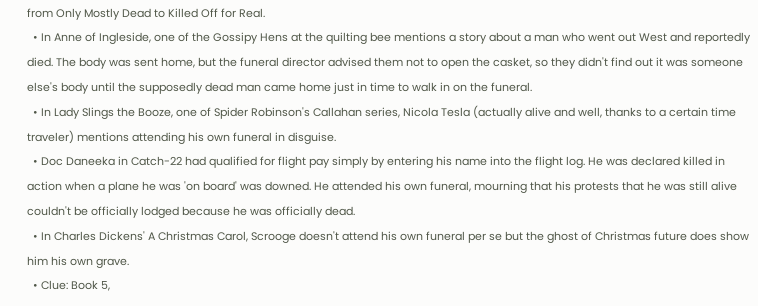from Only Mostly Dead to Killed Off for Real.
  • In Anne of Ingleside, one of the Gossipy Hens at the quilting bee mentions a story about a man who went out West and reportedly died. The body was sent home, but the funeral director advised them not to open the casket, so they didn't find out it was someone else's body until the supposedly dead man came home just in time to walk in on the funeral.
  • In Lady Slings the Booze, one of Spider Robinson's Callahan series, Nicola Tesla (actually alive and well, thanks to a certain time traveler) mentions attending his own funeral in disguise.
  • Doc Daneeka in Catch-22 had qualified for flight pay simply by entering his name into the flight log. He was declared killed in action when a plane he was 'on board' was downed. He attended his own funeral, mourning that his protests that he was still alive couldn't be officially lodged because he was officially dead.
  • In Charles Dickens' A Christmas Carol, Scrooge doesn't attend his own funeral per se but the ghost of Christmas future does show him his own grave.
  • Clue: Book 5,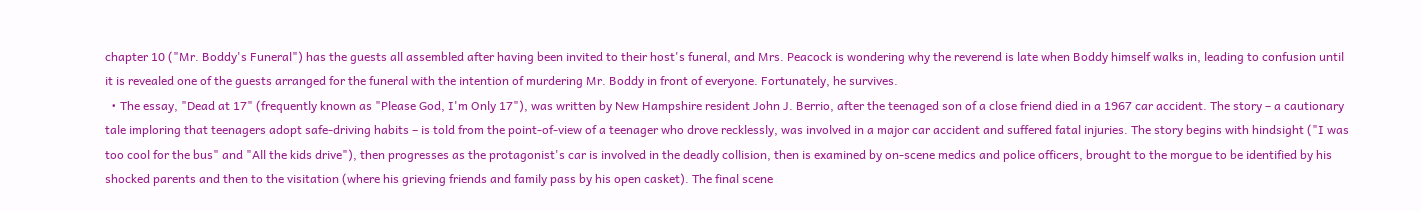chapter 10 ("Mr. Boddy's Funeral") has the guests all assembled after having been invited to their host's funeral, and Mrs. Peacock is wondering why the reverend is late when Boddy himself walks in, leading to confusion until it is revealed one of the guests arranged for the funeral with the intention of murdering Mr. Boddy in front of everyone. Fortunately, he survives.
  • The essay, "Dead at 17" (frequently known as "Please God, I'm Only 17"), was written by New Hampshire resident John J. Berrio, after the teenaged son of a close friend died in a 1967 car accident. The story – a cautionary tale imploring that teenagers adopt safe-driving habits – is told from the point-of-view of a teenager who drove recklessly, was involved in a major car accident and suffered fatal injuries. The story begins with hindsight ("I was too cool for the bus" and "All the kids drive"), then progresses as the protagonist's car is involved in the deadly collision, then is examined by on-scene medics and police officers, brought to the morgue to be identified by his shocked parents and then to the visitation (where his grieving friends and family pass by his open casket). The final scene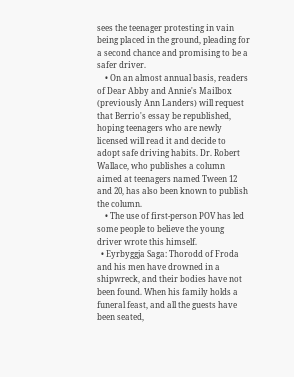sees the teenager protesting in vain being placed in the ground, pleading for a second chance and promising to be a safer driver.
    • On an almost annual basis, readers of Dear Abby and Annie's Mailbox (previously Ann Landers) will request that Berrio's essay be republished, hoping teenagers who are newly licensed will read it and decide to adopt safe driving habits. Dr. Robert Wallace, who publishes a column aimed at teenagers named Tween 12 and 20, has also been known to publish the column.
    • The use of first-person POV has led some people to believe the young driver wrote this himself.
  • Eyrbyggja Saga: Thorodd of Froda and his men have drowned in a shipwreck, and their bodies have not been found. When his family holds a funeral feast, and all the guests have been seated,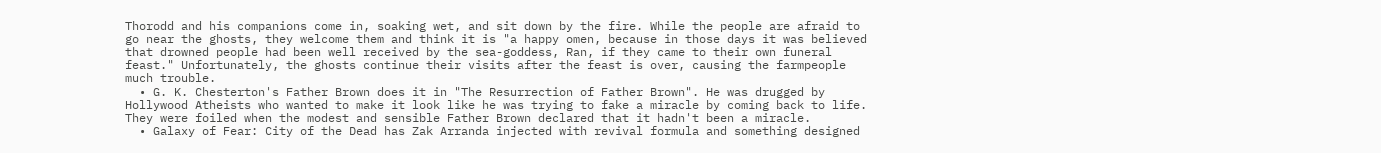Thorodd and his companions come in, soaking wet, and sit down by the fire. While the people are afraid to go near the ghosts, they welcome them and think it is "a happy omen, because in those days it was believed that drowned people had been well received by the sea-goddess, Ran, if they came to their own funeral feast." Unfortunately, the ghosts continue their visits after the feast is over, causing the farmpeople much trouble.
  • G. K. Chesterton's Father Brown does it in "The Resurrection of Father Brown". He was drugged by Hollywood Atheists who wanted to make it look like he was trying to fake a miracle by coming back to life. They were foiled when the modest and sensible Father Brown declared that it hadn't been a miracle.
  • Galaxy of Fear: City of the Dead has Zak Arranda injected with revival formula and something designed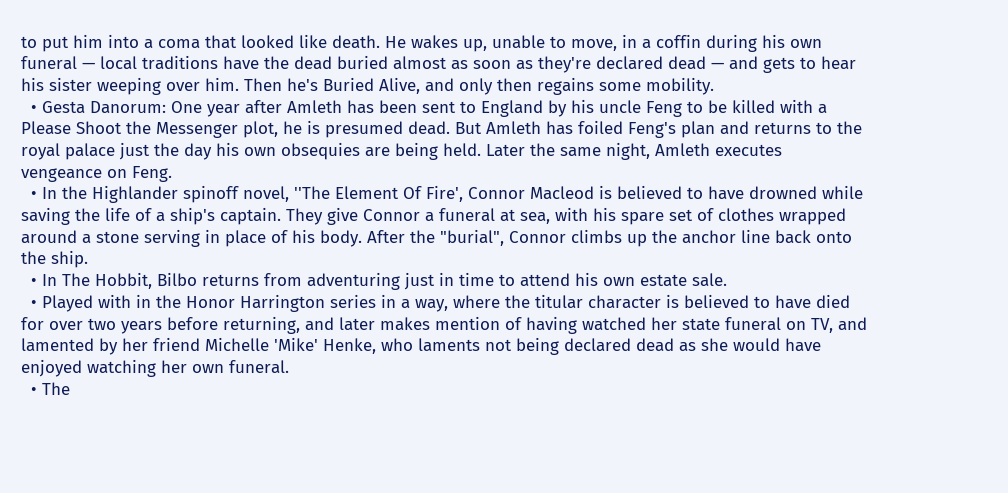to put him into a coma that looked like death. He wakes up, unable to move, in a coffin during his own funeral — local traditions have the dead buried almost as soon as they're declared dead — and gets to hear his sister weeping over him. Then he's Buried Alive, and only then regains some mobility.
  • Gesta Danorum: One year after Amleth has been sent to England by his uncle Feng to be killed with a Please Shoot the Messenger plot, he is presumed dead. But Amleth has foiled Feng's plan and returns to the royal palace just the day his own obsequies are being held. Later the same night, Amleth executes vengeance on Feng.
  • In the Highlander spinoff novel, ''The Element Of Fire', Connor Macleod is believed to have drowned while saving the life of a ship's captain. They give Connor a funeral at sea, with his spare set of clothes wrapped around a stone serving in place of his body. After the "burial", Connor climbs up the anchor line back onto the ship.
  • In The Hobbit, Bilbo returns from adventuring just in time to attend his own estate sale.
  • Played with in the Honor Harrington series in a way, where the titular character is believed to have died for over two years before returning, and later makes mention of having watched her state funeral on TV, and lamented by her friend Michelle 'Mike' Henke, who laments not being declared dead as she would have enjoyed watching her own funeral.
  • The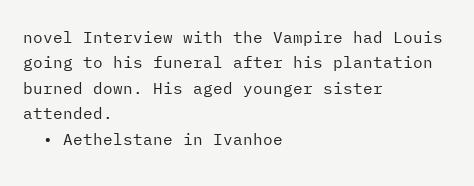novel Interview with the Vampire had Louis going to his funeral after his plantation burned down. His aged younger sister attended.
  • Aethelstane in Ivanhoe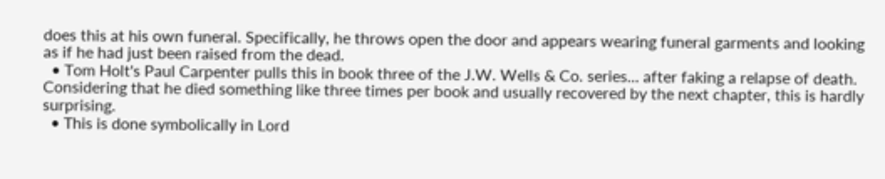does this at his own funeral. Specifically, he throws open the door and appears wearing funeral garments and looking as if he had just been raised from the dead.
  • Tom Holt's Paul Carpenter pulls this in book three of the J.W. Wells & Co. series... after faking a relapse of death. Considering that he died something like three times per book and usually recovered by the next chapter, this is hardly surprising.
  • This is done symbolically in Lord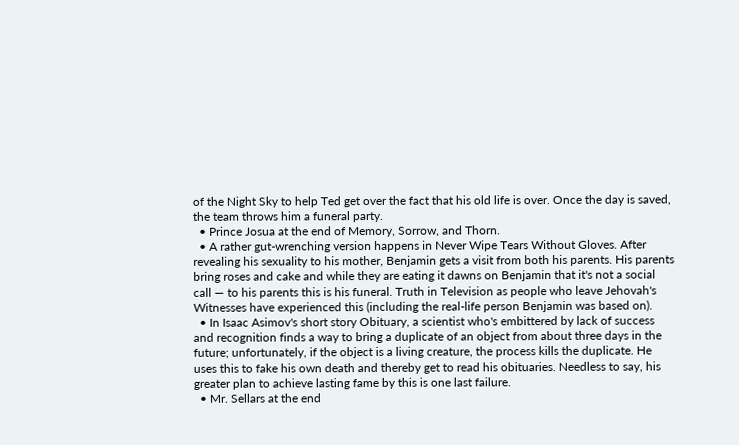of the Night Sky to help Ted get over the fact that his old life is over. Once the day is saved, the team throws him a funeral party.
  • Prince Josua at the end of Memory, Sorrow, and Thorn.
  • A rather gut-wrenching version happens in Never Wipe Tears Without Gloves. After revealing his sexuality to his mother, Benjamin gets a visit from both his parents. His parents bring roses and cake and while they are eating it dawns on Benjamin that it's not a social call — to his parents this is his funeral. Truth in Television as people who leave Jehovah's Witnesses have experienced this (including the real-life person Benjamin was based on).
  • In Isaac Asimov's short story Obituary, a scientist who's embittered by lack of success and recognition finds a way to bring a duplicate of an object from about three days in the future; unfortunately, if the object is a living creature, the process kills the duplicate. He uses this to fake his own death and thereby get to read his obituaries. Needless to say, his greater plan to achieve lasting fame by this is one last failure.
  • Mr. Sellars at the end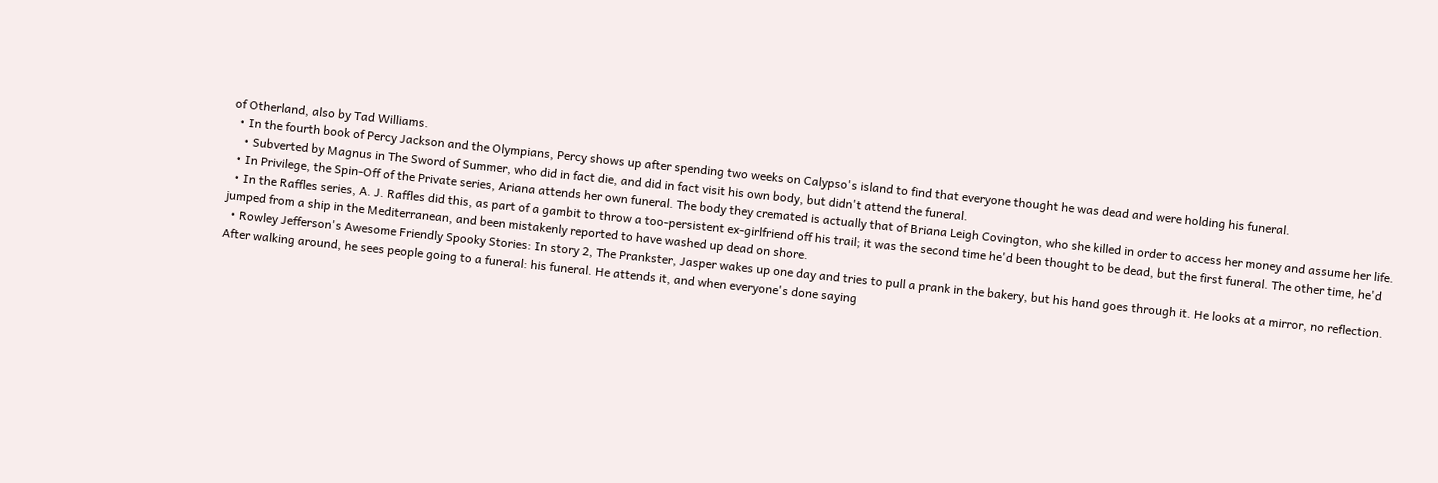of Otherland, also by Tad Williams.
  • In the fourth book of Percy Jackson and the Olympians, Percy shows up after spending two weeks on Calypso's island to find that everyone thought he was dead and were holding his funeral.
    • Subverted by Magnus in The Sword of Summer, who did in fact die, and did in fact visit his own body, but didn't attend the funeral.
  • In Privilege, the Spin-Off of the Private series, Ariana attends her own funeral. The body they cremated is actually that of Briana Leigh Covington, who she killed in order to access her money and assume her life.
  • In the Raffles series, A. J. Raffles did this, as part of a gambit to throw a too-persistent ex-girlfriend off his trail; it was the second time he'd been thought to be dead, but the first funeral. The other time, he'd jumped from a ship in the Mediterranean, and been mistakenly reported to have washed up dead on shore.
  • Rowley Jefferson's Awesome Friendly Spooky Stories: In story 2, The Prankster, Jasper wakes up one day and tries to pull a prank in the bakery, but his hand goes through it. He looks at a mirror, no reflection. After walking around, he sees people going to a funeral: his funeral. He attends it, and when everyone's done saying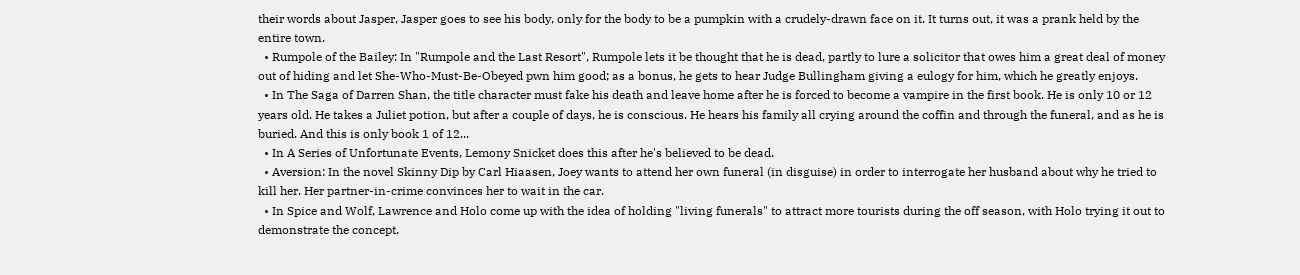their words about Jasper, Jasper goes to see his body, only for the body to be a pumpkin with a crudely-drawn face on it. It turns out, it was a prank held by the entire town.
  • Rumpole of the Bailey: In "Rumpole and the Last Resort", Rumpole lets it be thought that he is dead, partly to lure a solicitor that owes him a great deal of money out of hiding and let She-Who-Must-Be-Obeyed pwn him good; as a bonus, he gets to hear Judge Bullingham giving a eulogy for him, which he greatly enjoys.
  • In The Saga of Darren Shan, the title character must fake his death and leave home after he is forced to become a vampire in the first book. He is only 10 or 12 years old. He takes a Juliet potion, but after a couple of days, he is conscious. He hears his family all crying around the coffin and through the funeral, and as he is buried. And this is only book 1 of 12...
  • In A Series of Unfortunate Events, Lemony Snicket does this after he's believed to be dead.
  • Aversion: In the novel Skinny Dip by Carl Hiaasen, Joey wants to attend her own funeral (in disguise) in order to interrogate her husband about why he tried to kill her. Her partner-in-crime convinces her to wait in the car.
  • In Spice and Wolf, Lawrence and Holo come up with the idea of holding "living funerals" to attract more tourists during the off season, with Holo trying it out to demonstrate the concept.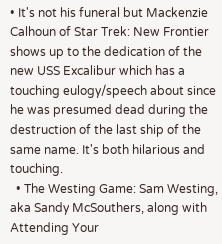• It's not his funeral but Mackenzie Calhoun of Star Trek: New Frontier shows up to the dedication of the new USS Excalibur which has a touching eulogy/speech about since he was presumed dead during the destruction of the last ship of the same name. It's both hilarious and touching.
  • The Westing Game: Sam Westing, aka Sandy McSouthers, along with Attending Your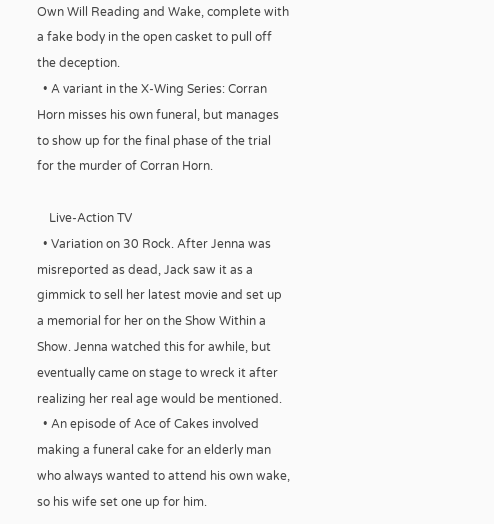Own Will Reading and Wake, complete with a fake body in the open casket to pull off the deception.
  • A variant in the X-Wing Series: Corran Horn misses his own funeral, but manages to show up for the final phase of the trial for the murder of Corran Horn.

    Live-Action TV
  • Variation on 30 Rock. After Jenna was misreported as dead, Jack saw it as a gimmick to sell her latest movie and set up a memorial for her on the Show Within a Show. Jenna watched this for awhile, but eventually came on stage to wreck it after realizing her real age would be mentioned.
  • An episode of Ace of Cakes involved making a funeral cake for an elderly man who always wanted to attend his own wake, so his wife set one up for him.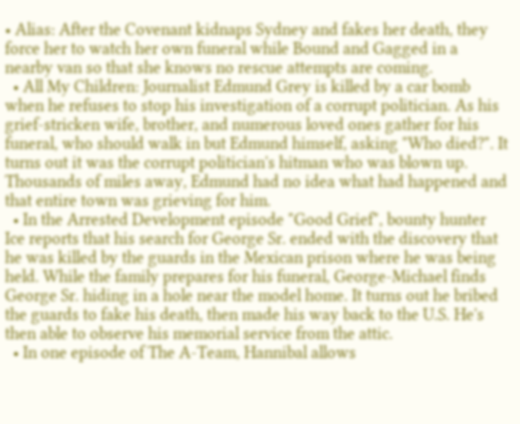• Alias: After the Covenant kidnaps Sydney and fakes her death, they force her to watch her own funeral while Bound and Gagged in a nearby van so that she knows no rescue attempts are coming.
  • All My Children: Journalist Edmund Grey is killed by a car bomb when he refuses to stop his investigation of a corrupt politician. As his grief-stricken wife, brother, and numerous loved ones gather for his funeral, who should walk in but Edmund himself, asking "Who died?". It turns out it was the corrupt politician's hitman who was blown up. Thousands of miles away, Edmund had no idea what had happened and that entire town was grieving for him.
  • In the Arrested Development episode "Good Grief", bounty hunter Ice reports that his search for George Sr. ended with the discovery that he was killed by the guards in the Mexican prison where he was being held. While the family prepares for his funeral, George-Michael finds George Sr. hiding in a hole near the model home. It turns out he bribed the guards to fake his death, then made his way back to the U.S. He's then able to observe his memorial service from the attic.
  • In one episode of The A-Team, Hannibal allows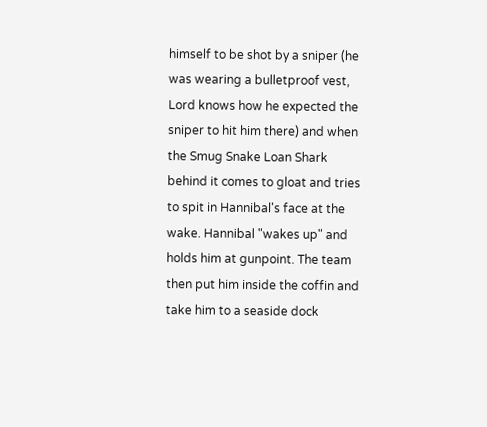himself to be shot by a sniper (he was wearing a bulletproof vest, Lord knows how he expected the sniper to hit him there) and when the Smug Snake Loan Shark behind it comes to gloat and tries to spit in Hannibal's face at the wake. Hannibal "wakes up" and holds him at gunpoint. The team then put him inside the coffin and take him to a seaside dock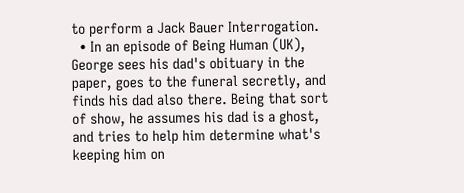to perform a Jack Bauer Interrogation.
  • In an episode of Being Human (UK), George sees his dad's obituary in the paper, goes to the funeral secretly, and finds his dad also there. Being that sort of show, he assumes his dad is a ghost, and tries to help him determine what's keeping him on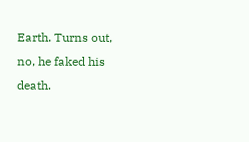Earth. Turns out, no, he faked his death.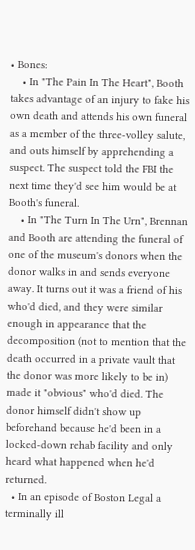• Bones:
    • In "The Pain In The Heart", Booth takes advantage of an injury to fake his own death and attends his own funeral as a member of the three-volley salute, and outs himself by apprehending a suspect. The suspect told the FBI the next time they'd see him would be at Booth's funeral.
    • In "The Turn In The Urn", Brennan and Booth are attending the funeral of one of the museum's donors when the donor walks in and sends everyone away. It turns out it was a friend of his who'd died, and they were similar enough in appearance that the decomposition (not to mention that the death occurred in a private vault that the donor was more likely to be in) made it "obvious" who'd died. The donor himself didn't show up beforehand because he'd been in a locked-down rehab facility and only heard what happened when he'd returned.
  • In an episode of Boston Legal a terminally ill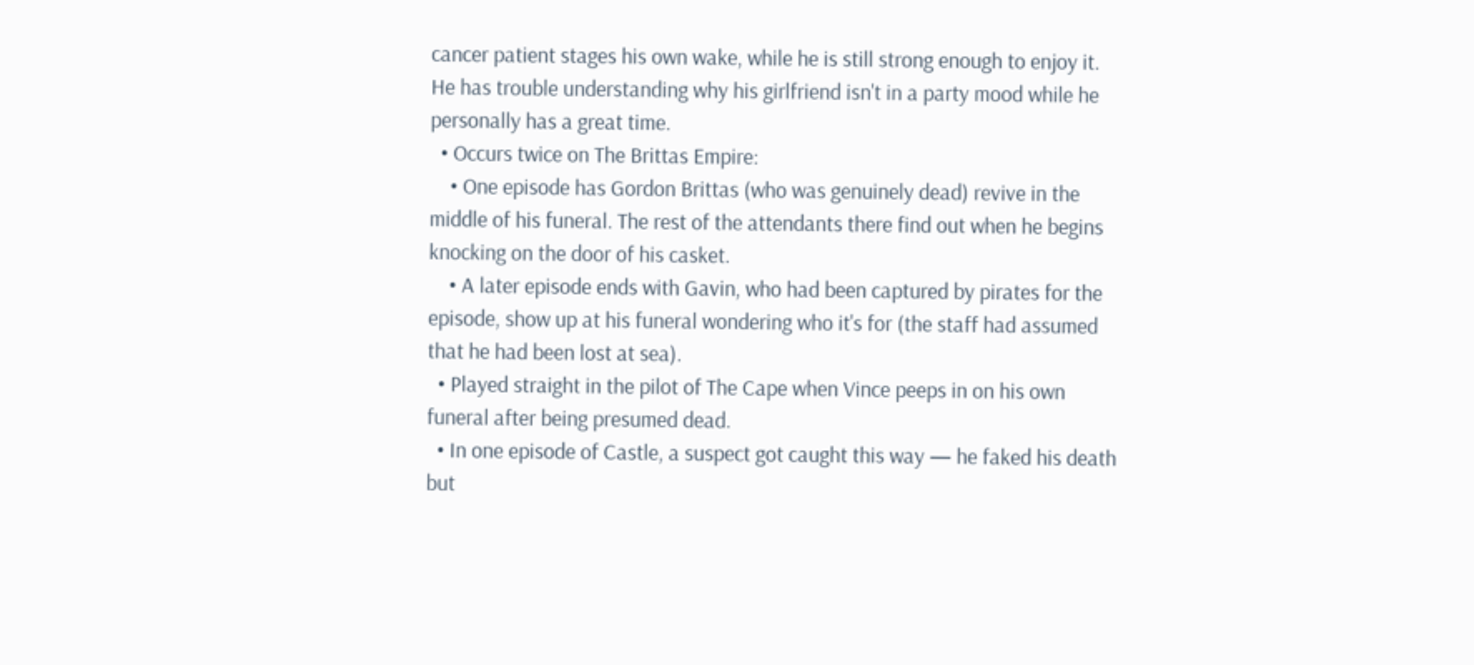cancer patient stages his own wake, while he is still strong enough to enjoy it. He has trouble understanding why his girlfriend isn't in a party mood while he personally has a great time.
  • Occurs twice on The Brittas Empire:
    • One episode has Gordon Brittas (who was genuinely dead) revive in the middle of his funeral. The rest of the attendants there find out when he begins knocking on the door of his casket.
    • A later episode ends with Gavin, who had been captured by pirates for the episode, show up at his funeral wondering who it's for (the staff had assumed that he had been lost at sea).
  • Played straight in the pilot of The Cape when Vince peeps in on his own funeral after being presumed dead.
  • In one episode of Castle, a suspect got caught this way — he faked his death but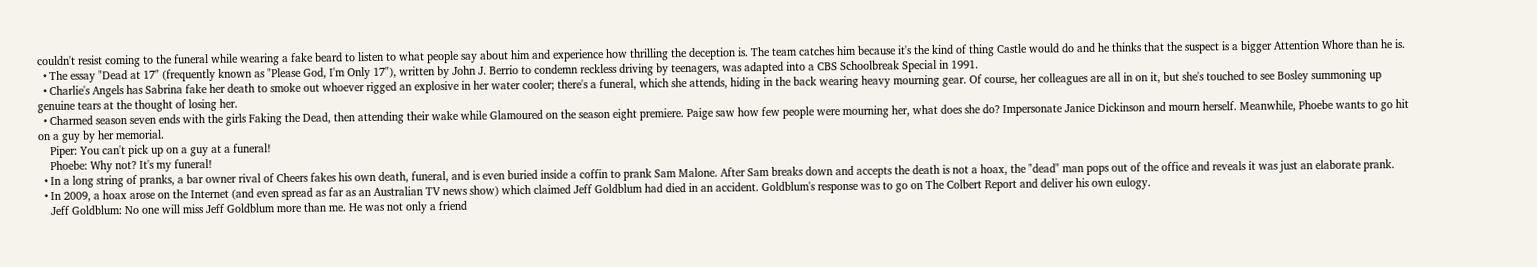couldn't resist coming to the funeral while wearing a fake beard to listen to what people say about him and experience how thrilling the deception is. The team catches him because it's the kind of thing Castle would do and he thinks that the suspect is a bigger Attention Whore than he is.
  • The essay "Dead at 17" (frequently known as "Please God, I'm Only 17"), written by John J. Berrio to condemn reckless driving by teenagers, was adapted into a CBS Schoolbreak Special in 1991.
  • Charlie's Angels has Sabrina fake her death to smoke out whoever rigged an explosive in her water cooler; there's a funeral, which she attends, hiding in the back wearing heavy mourning gear. Of course, her colleagues are all in on it, but she's touched to see Bosley summoning up genuine tears at the thought of losing her.
  • Charmed season seven ends with the girls Faking the Dead, then attending their wake while Glamoured on the season eight premiere. Paige saw how few people were mourning her, what does she do? Impersonate Janice Dickinson and mourn herself. Meanwhile, Phoebe wants to go hit on a guy by her memorial.
    Piper: You can't pick up on a guy at a funeral!
    Phoebe: Why not? It's my funeral!
  • In a long string of pranks, a bar owner rival of Cheers fakes his own death, funeral, and is even buried inside a coffin to prank Sam Malone. After Sam breaks down and accepts the death is not a hoax, the "dead" man pops out of the office and reveals it was just an elaborate prank.
  • In 2009, a hoax arose on the Internet (and even spread as far as an Australian TV news show) which claimed Jeff Goldblum had died in an accident. Goldblum's response was to go on The Colbert Report and deliver his own eulogy.
    Jeff Goldblum: No one will miss Jeff Goldblum more than me. He was not only a friend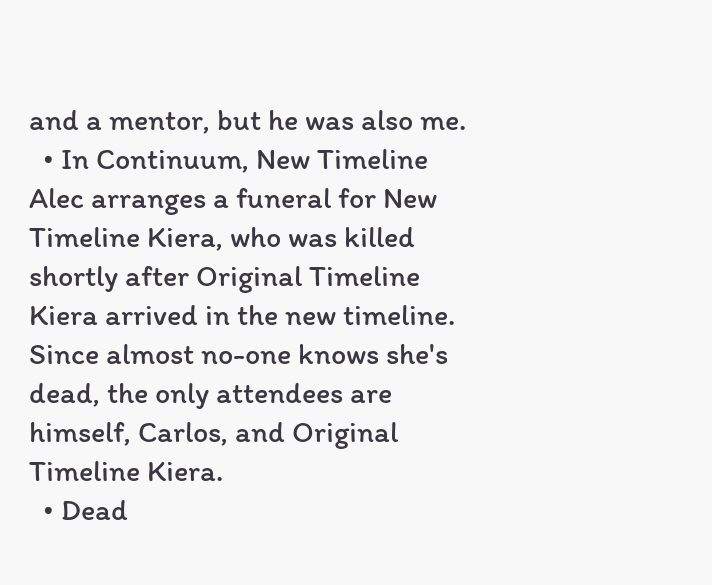and a mentor, but he was also me.
  • In Continuum, New Timeline Alec arranges a funeral for New Timeline Kiera, who was killed shortly after Original Timeline Kiera arrived in the new timeline. Since almost no-one knows she's dead, the only attendees are himself, Carlos, and Original Timeline Kiera.
  • Dead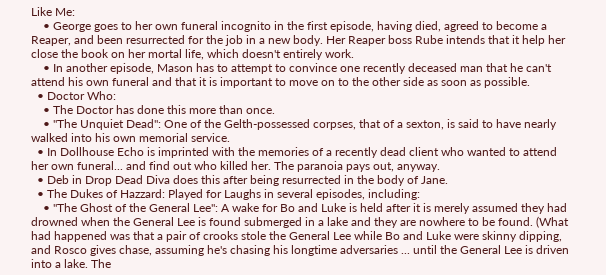Like Me:
    • George goes to her own funeral incognito in the first episode, having died, agreed to become a Reaper, and been resurrected for the job in a new body. Her Reaper boss Rube intends that it help her close the book on her mortal life, which doesn't entirely work.
    • In another episode, Mason has to attempt to convince one recently deceased man that he can't attend his own funeral and that it is important to move on to the other side as soon as possible.
  • Doctor Who:
    • The Doctor has done this more than once.
    • "The Unquiet Dead": One of the Gelth-possessed corpses, that of a sexton, is said to have nearly walked into his own memorial service.
  • In Dollhouse Echo is imprinted with the memories of a recently dead client who wanted to attend her own funeral... and find out who killed her. The paranoia pays out, anyway.
  • Deb in Drop Dead Diva does this after being resurrected in the body of Jane.
  • The Dukes of Hazzard: Played for Laughs in several episodes, including:
    • "The Ghost of the General Lee": A wake for Bo and Luke is held after it is merely assumed they had drowned when the General Lee is found submerged in a lake and they are nowhere to be found. (What had happened was that a pair of crooks stole the General Lee while Bo and Luke were skinny dipping, and Rosco gives chase, assuming he's chasing his longtime adversaries ... until the General Lee is driven into a lake. The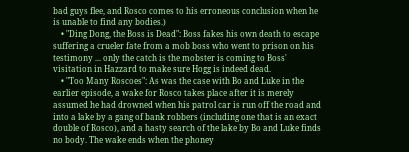bad guys flee, and Rosco comes to his erroneous conclusion when he is unable to find any bodies.)
    • "Ding Dong, the Boss is Dead": Boss fakes his own death to escape suffering a crueler fate from a mob boss who went to prison on his testimony ... only the catch is the mobster is coming to Boss' visitation in Hazzard to make sure Hogg is indeed dead.
    • "Too Many Roscoes": As was the case with Bo and Luke in the earlier episode, a wake for Rosco takes place after it is merely assumed he had drowned when his patrol car is run off the road and into a lake by a gang of bank robbers (including one that is an exact double of Rosco), and a hasty search of the lake by Bo and Luke finds no body. The wake ends when the phoney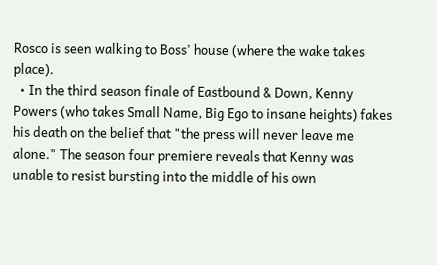Rosco is seen walking to Boss' house (where the wake takes place).
  • In the third season finale of Eastbound & Down, Kenny Powers (who takes Small Name, Big Ego to insane heights) fakes his death on the belief that "the press will never leave me alone." The season four premiere reveals that Kenny was unable to resist bursting into the middle of his own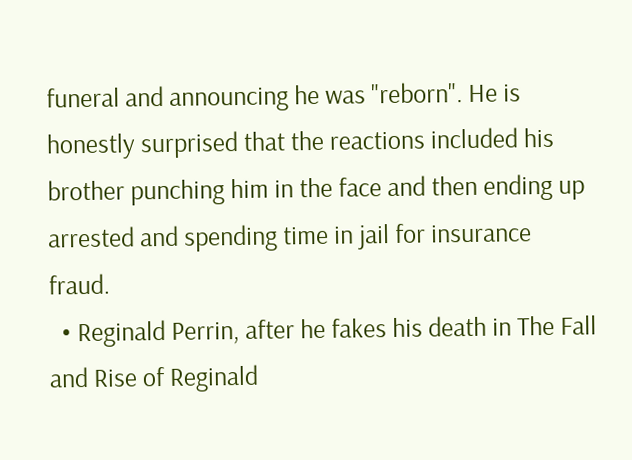funeral and announcing he was "reborn". He is honestly surprised that the reactions included his brother punching him in the face and then ending up arrested and spending time in jail for insurance fraud.
  • Reginald Perrin, after he fakes his death in The Fall and Rise of Reginald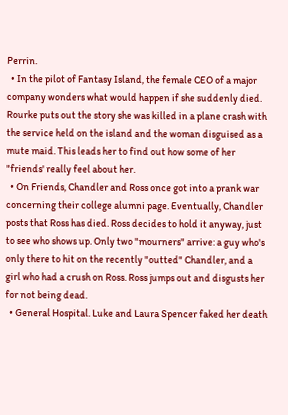Perrin.
  • In the pilot of Fantasy Island, the female CEO of a major company wonders what would happen if she suddenly died. Rourke puts out the story she was killed in a plane crash with the service held on the island and the woman disguised as a mute maid. This leads her to find out how some of her "friends' really feel about her.
  • On Friends, Chandler and Ross once got into a prank war concerning their college alumni page. Eventually, Chandler posts that Ross has died. Ross decides to hold it anyway, just to see who shows up. Only two "mourners" arrive: a guy who's only there to hit on the recently "outted" Chandler, and a girl who had a crush on Ross. Ross jumps out and disgusts her for not being dead.
  • General Hospital. Luke and Laura Spencer faked her death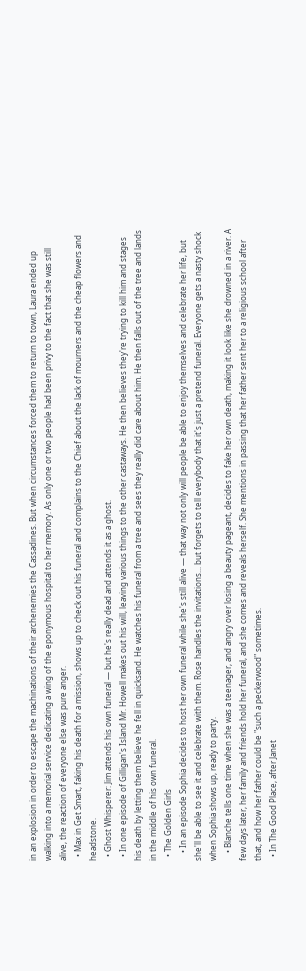in an explosion in order to escape the machinations of their archenemies the Cassadines. But when circumstances forced them to return to town, Laura ended up walking into a memorial service dedicating a wing of the eponymous hospital to her memory. As only one or two people had been privy to the fact that she was still alive, the reaction of everyone else was pure anger.
  • Max in Get Smart, faking his death for a mission, shows up to check out his funeral and complains to the Chief about the lack of mourners and the cheap flowers and headstone.
  • Ghost Whisperer: Jim attends his own funeral — but he's really dead and attends it as a ghost.
  • In one episode of Gilligan's Island Mr. Howell makes out his will, leaving various things to the other castaways. He then believes they're trying to kill him and stages his death by letting them believe he fell in quicksand. He watches his funeral from a tree and sees they really did care about him. He then falls out of the tree and lands in the middle of his own funeral.
  • The Golden Girls
    • In an episode Sophia decides to host her own funeral while she's still alive — that way not only will people be able to enjoy themselves and celebrate her life, but she'll be able to see it and celebrate with them. Rose handles the invitations... but forgets to tell everybody that it's just a pretend funeral. Everyone gets a nasty shock when Sophia shows up, ready to party.
    • Blanche tells one time when she was a teenager, and angry over losing a beauty pageant, decides to fake her own death, making it look like she drowned in a river. A few days later, her family and friends hold her funeral, and she comes and reveals herself. She mentions in passing that her father sent her to a religious school after that, and how her father could be "such a peckerwood" sometimes.
  • In The Good Place, after Janet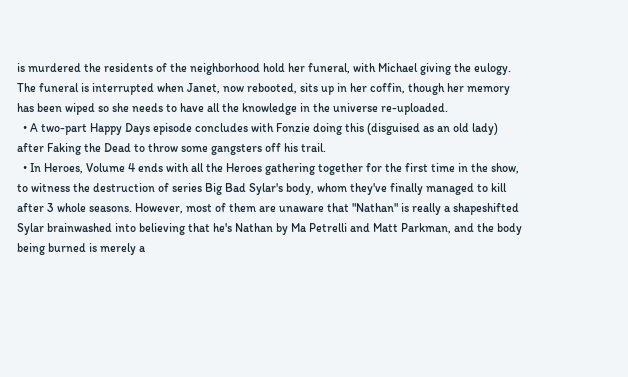is murdered the residents of the neighborhood hold her funeral, with Michael giving the eulogy. The funeral is interrupted when Janet, now rebooted, sits up in her coffin, though her memory has been wiped so she needs to have all the knowledge in the universe re-uploaded.
  • A two-part Happy Days episode concludes with Fonzie doing this (disguised as an old lady) after Faking the Dead to throw some gangsters off his trail.
  • In Heroes, Volume 4 ends with all the Heroes gathering together for the first time in the show, to witness the destruction of series Big Bad Sylar's body, whom they've finally managed to kill after 3 whole seasons. However, most of them are unaware that "Nathan" is really a shapeshifted Sylar brainwashed into believing that he's Nathan by Ma Petrelli and Matt Parkman, and the body being burned is merely a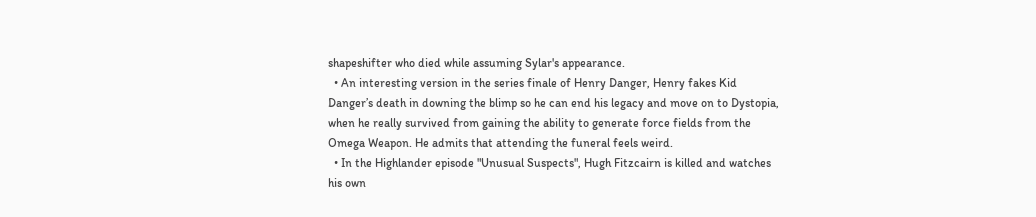shapeshifter who died while assuming Sylar's appearance.
  • An interesting version in the series finale of Henry Danger, Henry fakes Kid Danger’s death in downing the blimp so he can end his legacy and move on to Dystopia, when he really survived from gaining the ability to generate force fields from the Omega Weapon. He admits that attending the funeral feels weird.
  • In the Highlander episode "Unusual Suspects", Hugh Fitzcairn is killed and watches his own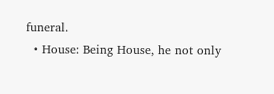funeral.
  • House: Being House, he not only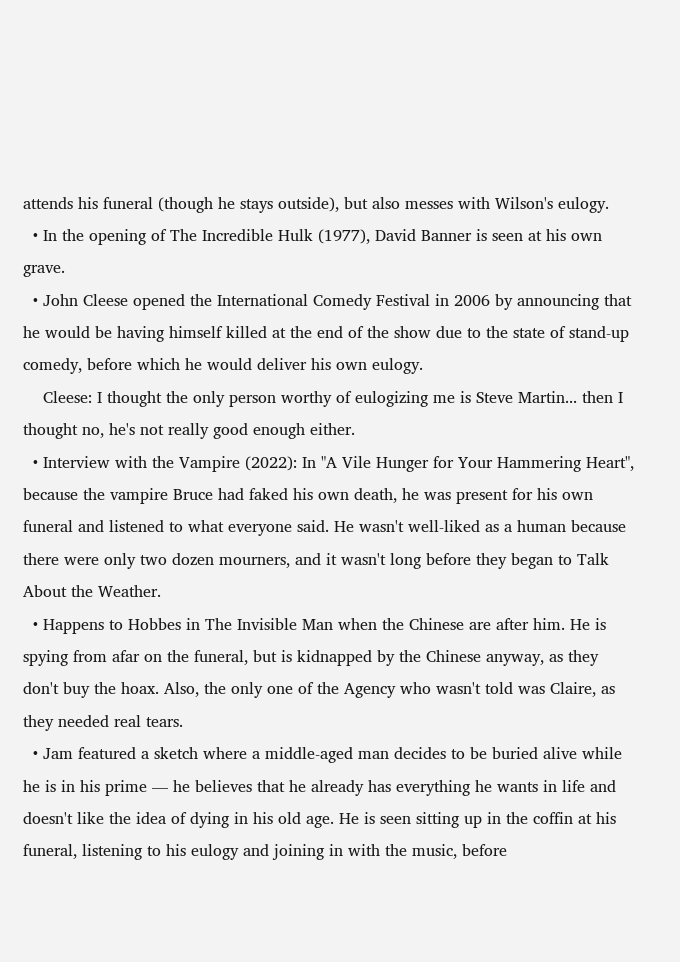attends his funeral (though he stays outside), but also messes with Wilson's eulogy.
  • In the opening of The Incredible Hulk (1977), David Banner is seen at his own grave.
  • John Cleese opened the International Comedy Festival in 2006 by announcing that he would be having himself killed at the end of the show due to the state of stand-up comedy, before which he would deliver his own eulogy.
    Cleese: I thought the only person worthy of eulogizing me is Steve Martin... then I thought no, he's not really good enough either.
  • Interview with the Vampire (2022): In "A Vile Hunger for Your Hammering Heart", because the vampire Bruce had faked his own death, he was present for his own funeral and listened to what everyone said. He wasn't well-liked as a human because there were only two dozen mourners, and it wasn't long before they began to Talk About the Weather.
  • Happens to Hobbes in The Invisible Man when the Chinese are after him. He is spying from afar on the funeral, but is kidnapped by the Chinese anyway, as they don't buy the hoax. Also, the only one of the Agency who wasn't told was Claire, as they needed real tears.
  • Jam featured a sketch where a middle-aged man decides to be buried alive while he is in his prime — he believes that he already has everything he wants in life and doesn't like the idea of dying in his old age. He is seen sitting up in the coffin at his funeral, listening to his eulogy and joining in with the music, before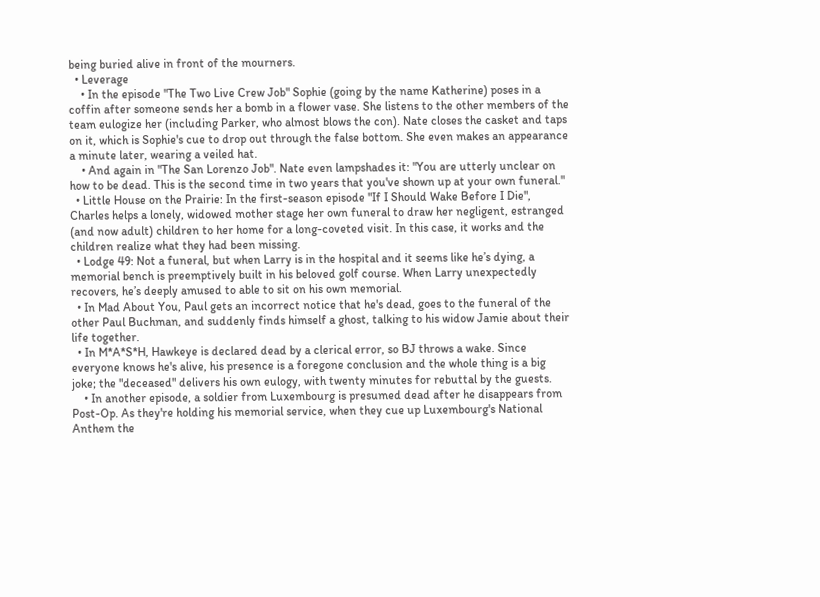being buried alive in front of the mourners.
  • Leverage
    • In the episode "The Two Live Crew Job" Sophie (going by the name Katherine) poses in a coffin after someone sends her a bomb in a flower vase. She listens to the other members of the team eulogize her (including Parker, who almost blows the con). Nate closes the casket and taps on it, which is Sophie's cue to drop out through the false bottom. She even makes an appearance a minute later, wearing a veiled hat.
    • And again in "The San Lorenzo Job". Nate even lampshades it: "You are utterly unclear on how to be dead. This is the second time in two years that you've shown up at your own funeral."
  • Little House on the Prairie: In the first-season episode "If I Should Wake Before I Die", Charles helps a lonely, widowed mother stage her own funeral to draw her negligent, estranged (and now adult) children to her home for a long-coveted visit. In this case, it works and the children realize what they had been missing.
  • Lodge 49: Not a funeral, but when Larry is in the hospital and it seems like he’s dying, a memorial bench is preemptively built in his beloved golf course. When Larry unexpectedly recovers, he’s deeply amused to able to sit on his own memorial.
  • In Mad About You, Paul gets an incorrect notice that he's dead, goes to the funeral of the other Paul Buchman, and suddenly finds himself a ghost, talking to his widow Jamie about their life together.
  • In M*A*S*H, Hawkeye is declared dead by a clerical error, so BJ throws a wake. Since everyone knows he's alive, his presence is a foregone conclusion and the whole thing is a big joke; the "deceased" delivers his own eulogy, with twenty minutes for rebuttal by the guests.
    • In another episode, a soldier from Luxembourg is presumed dead after he disappears from Post-Op. As they're holding his memorial service, when they cue up Luxembourg's National Anthem the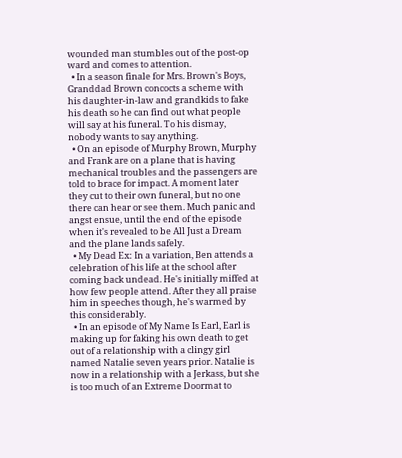wounded man stumbles out of the post-op ward and comes to attention.
  • In a season finale for Mrs. Brown's Boys, Granddad Brown concocts a scheme with his daughter-in-law and grandkids to fake his death so he can find out what people will say at his funeral. To his dismay, nobody wants to say anything.
  • On an episode of Murphy Brown, Murphy and Frank are on a plane that is having mechanical troubles and the passengers are told to brace for impact. A moment later they cut to their own funeral, but no one there can hear or see them. Much panic and angst ensue, until the end of the episode when it's revealed to be All Just a Dream and the plane lands safely.
  • My Dead Ex: In a variation, Ben attends a celebration of his life at the school after coming back undead. He's initially miffed at how few people attend. After they all praise him in speeches though, he's warmed by this considerably.
  • In an episode of My Name Is Earl, Earl is making up for faking his own death to get out of a relationship with a clingy girl named Natalie seven years prior. Natalie is now in a relationship with a Jerkass, but she is too much of an Extreme Doormat to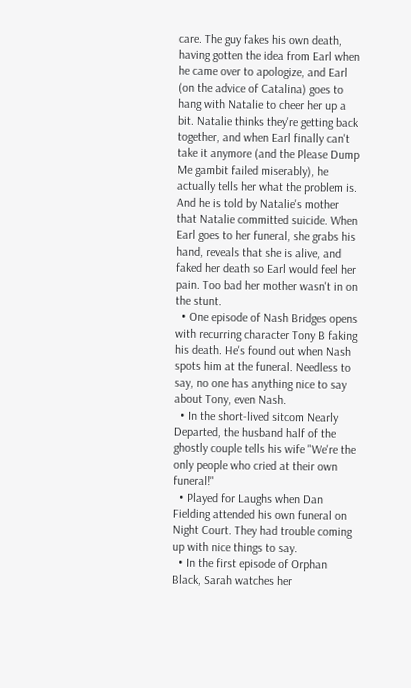care. The guy fakes his own death, having gotten the idea from Earl when he came over to apologize, and Earl (on the advice of Catalina) goes to hang with Natalie to cheer her up a bit. Natalie thinks they're getting back together, and when Earl finally can't take it anymore (and the Please Dump Me gambit failed miserably), he actually tells her what the problem is. And he is told by Natalie's mother that Natalie committed suicide. When Earl goes to her funeral, she grabs his hand, reveals that she is alive, and faked her death so Earl would feel her pain. Too bad her mother wasn't in on the stunt.
  • One episode of Nash Bridges opens with recurring character Tony B faking his death. He's found out when Nash spots him at the funeral. Needless to say, no one has anything nice to say about Tony, even Nash.
  • In the short-lived sitcom Nearly Departed, the husband half of the ghostly couple tells his wife "We're the only people who cried at their own funeral!"
  • Played for Laughs when Dan Fielding attended his own funeral on Night Court. They had trouble coming up with nice things to say.
  • In the first episode of Orphan Black, Sarah watches her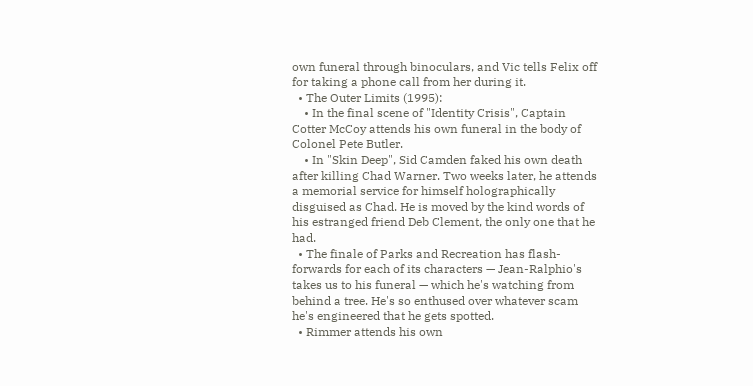own funeral through binoculars, and Vic tells Felix off for taking a phone call from her during it.
  • The Outer Limits (1995):
    • In the final scene of "Identity Crisis", Captain Cotter McCoy attends his own funeral in the body of Colonel Pete Butler.
    • In "Skin Deep", Sid Camden faked his own death after killing Chad Warner. Two weeks later, he attends a memorial service for himself holographically disguised as Chad. He is moved by the kind words of his estranged friend Deb Clement, the only one that he had.
  • The finale of Parks and Recreation has flash-forwards for each of its characters — Jean-Ralphio's takes us to his funeral — which he's watching from behind a tree. He's so enthused over whatever scam he's engineered that he gets spotted.
  • Rimmer attends his own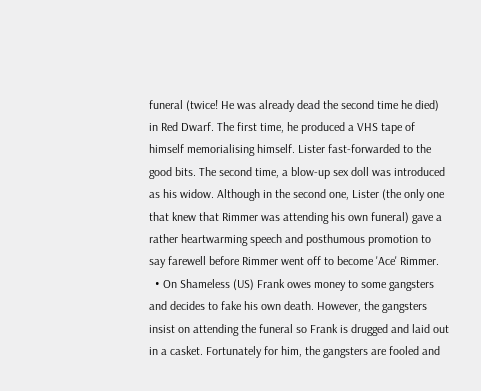funeral (twice! He was already dead the second time he died) in Red Dwarf. The first time, he produced a VHS tape of himself memorialising himself. Lister fast-forwarded to the good bits. The second time, a blow-up sex doll was introduced as his widow. Although in the second one, Lister (the only one that knew that Rimmer was attending his own funeral) gave a rather heartwarming speech and posthumous promotion to say farewell before Rimmer went off to become 'Ace' Rimmer.
  • On Shameless (US) Frank owes money to some gangsters and decides to fake his own death. However, the gangsters insist on attending the funeral so Frank is drugged and laid out in a casket. Fortunately for him, the gangsters are fooled and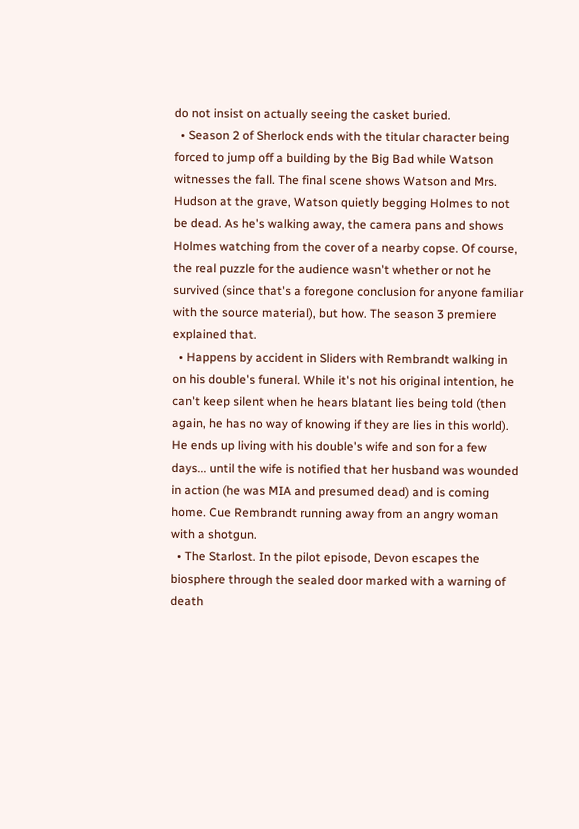do not insist on actually seeing the casket buried.
  • Season 2 of Sherlock ends with the titular character being forced to jump off a building by the Big Bad while Watson witnesses the fall. The final scene shows Watson and Mrs. Hudson at the grave, Watson quietly begging Holmes to not be dead. As he's walking away, the camera pans and shows Holmes watching from the cover of a nearby copse. Of course, the real puzzle for the audience wasn't whether or not he survived (since that's a foregone conclusion for anyone familiar with the source material), but how. The season 3 premiere explained that.
  • Happens by accident in Sliders with Rembrandt walking in on his double's funeral. While it's not his original intention, he can't keep silent when he hears blatant lies being told (then again, he has no way of knowing if they are lies in this world). He ends up living with his double's wife and son for a few days... until the wife is notified that her husband was wounded in action (he was MIA and presumed dead) and is coming home. Cue Rembrandt running away from an angry woman with a shotgun.
  • The Starlost. In the pilot episode, Devon escapes the biosphere through the sealed door marked with a warning of death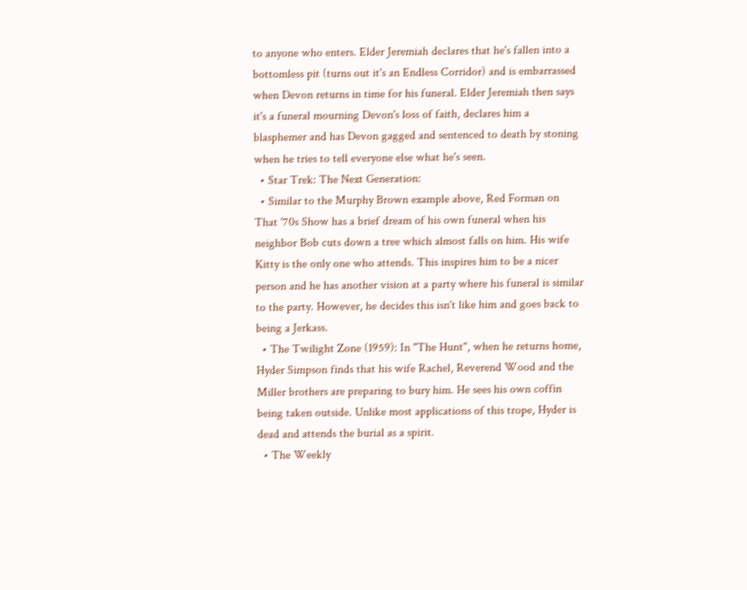to anyone who enters. Elder Jeremiah declares that he's fallen into a bottomless pit (turns out it's an Endless Corridor) and is embarrassed when Devon returns in time for his funeral. Elder Jeremiah then says it's a funeral mourning Devon's loss of faith, declares him a blasphemer and has Devon gagged and sentenced to death by stoning when he tries to tell everyone else what he's seen.
  • Star Trek: The Next Generation:
  • Similar to the Murphy Brown example above, Red Forman on That '70s Show has a brief dream of his own funeral when his neighbor Bob cuts down a tree which almost falls on him. His wife Kitty is the only one who attends. This inspires him to be a nicer person and he has another vision at a party where his funeral is similar to the party. However, he decides this isn't like him and goes back to being a Jerkass.
  • The Twilight Zone (1959): In "The Hunt", when he returns home, Hyder Simpson finds that his wife Rachel, Reverend Wood and the Miller brothers are preparing to bury him. He sees his own coffin being taken outside. Unlike most applications of this trope, Hyder is dead and attends the burial as a spirit.
  • The Weekly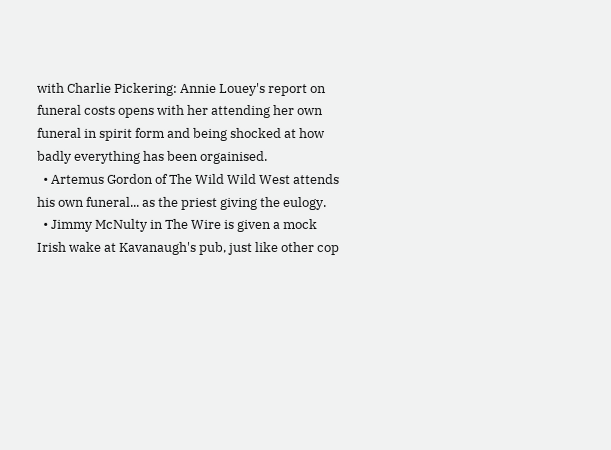with Charlie Pickering: Annie Louey's report on funeral costs opens with her attending her own funeral in spirit form and being shocked at how badly everything has been orgainised.
  • Artemus Gordon of The Wild Wild West attends his own funeral... as the priest giving the eulogy.
  • Jimmy McNulty in The Wire is given a mock Irish wake at Kavanaugh's pub, just like other cop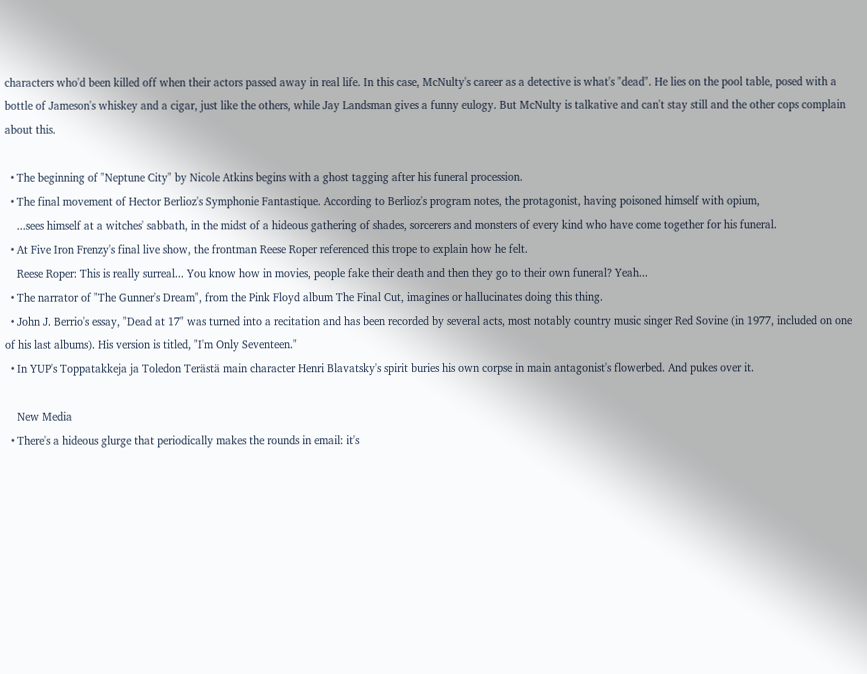characters who'd been killed off when their actors passed away in real life. In this case, McNulty's career as a detective is what's "dead". He lies on the pool table, posed with a bottle of Jameson's whiskey and a cigar, just like the others, while Jay Landsman gives a funny eulogy. But McNulty is talkative and can't stay still and the other cops complain about this.

  • The beginning of "Neptune City" by Nicole Atkins begins with a ghost tagging after his funeral procession.
  • The final movement of Hector Berlioz's Symphonie Fantastique. According to Berlioz's program notes, the protagonist, having poisoned himself with opium,
    ...sees himself at a witches' sabbath, in the midst of a hideous gathering of shades, sorcerers and monsters of every kind who have come together for his funeral.
  • At Five Iron Frenzy's final live show, the frontman Reese Roper referenced this trope to explain how he felt.
    Reese Roper: This is really surreal... You know how in movies, people fake their death and then they go to their own funeral? Yeah...
  • The narrator of "The Gunner's Dream", from the Pink Floyd album The Final Cut, imagines or hallucinates doing this thing.
  • John J. Berrio's essay, "Dead at 17" was turned into a recitation and has been recorded by several acts, most notably country music singer Red Sovine (in 1977, included on one of his last albums). His version is titled, "I'm Only Seventeen."
  • In YUP's Toppatakkeja ja Toledon Terästä main character Henri Blavatsky's spirit buries his own corpse in main antagonist's flowerbed. And pukes over it.

    New Media
  • There's a hideous glurge that periodically makes the rounds in email: it's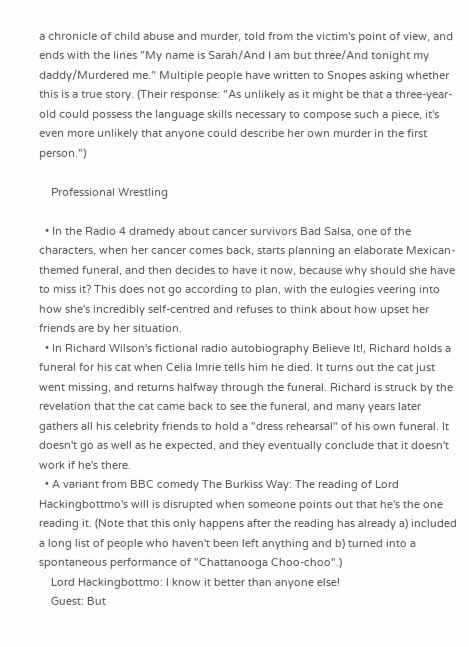a chronicle of child abuse and murder, told from the victim's point of view, and ends with the lines "My name is Sarah/And I am but three/And tonight my daddy/Murdered me." Multiple people have written to Snopes asking whether this is a true story. (Their response: "As unlikely as it might be that a three-year-old could possess the language skills necessary to compose such a piece, it's even more unlikely that anyone could describe her own murder in the first person.")

    Professional Wrestling

  • In the Radio 4 dramedy about cancer survivors Bad Salsa, one of the characters, when her cancer comes back, starts planning an elaborate Mexican-themed funeral, and then decides to have it now, because why should she have to miss it? This does not go according to plan, with the eulogies veering into how she's incredibly self-centred and refuses to think about how upset her friends are by her situation.
  • In Richard Wilson's fictional radio autobiography Believe It!, Richard holds a funeral for his cat when Celia Imrie tells him he died. It turns out the cat just went missing, and returns halfway through the funeral. Richard is struck by the revelation that the cat came back to see the funeral, and many years later gathers all his celebrity friends to hold a "dress rehearsal" of his own funeral. It doesn't go as well as he expected, and they eventually conclude that it doesn't work if he's there.
  • A variant from BBC comedy The Burkiss Way: The reading of Lord Hackingbottmo's will is disrupted when someone points out that he's the one reading it. (Note that this only happens after the reading has already a) included a long list of people who haven't been left anything and b) turned into a spontaneous performance of "Chattanooga Choo-choo".)
    Lord Hackingbottmo: I know it better than anyone else!
    Guest: But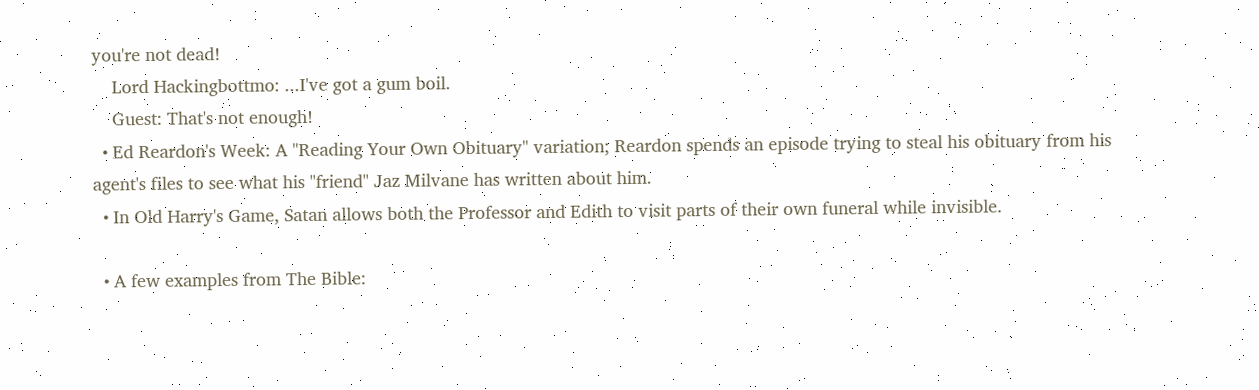you're not dead!
    Lord Hackingbottmo: ...I've got a gum boil.
    Guest: That's not enough!
  • Ed Reardon's Week: A "Reading Your Own Obituary" variation; Reardon spends an episode trying to steal his obituary from his agent's files to see what his "friend" Jaz Milvane has written about him.
  • In Old Harry's Game, Satan allows both the Professor and Edith to visit parts of their own funeral while invisible.

  • A few examples from The Bible: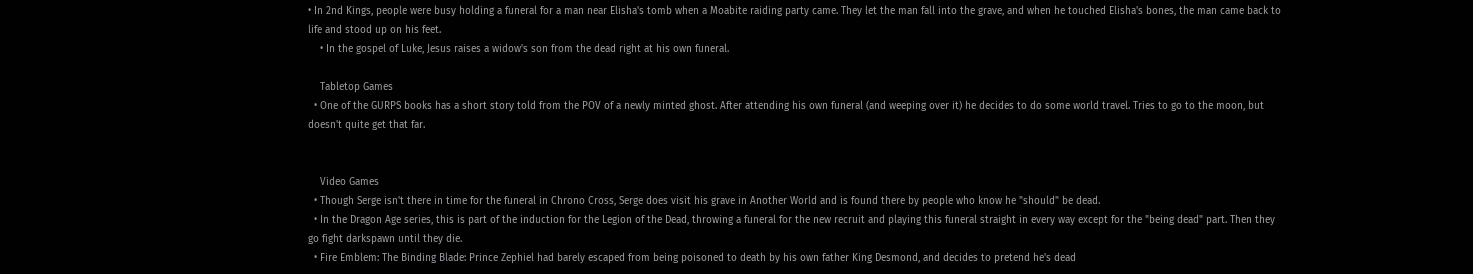• In 2nd Kings, people were busy holding a funeral for a man near Elisha's tomb when a Moabite raiding party came. They let the man fall into the grave, and when he touched Elisha's bones, the man came back to life and stood up on his feet.
    • In the gospel of Luke, Jesus raises a widow's son from the dead right at his own funeral.

    Tabletop Games
  • One of the GURPS books has a short story told from the POV of a newly minted ghost. After attending his own funeral (and weeping over it) he decides to do some world travel. Tries to go to the moon, but doesn't quite get that far.


    Video Games
  • Though Serge isn't there in time for the funeral in Chrono Cross, Serge does visit his grave in Another World and is found there by people who know he "should" be dead.
  • In the Dragon Age series, this is part of the induction for the Legion of the Dead, throwing a funeral for the new recruit and playing this funeral straight in every way except for the "being dead" part. Then they go fight darkspawn until they die.
  • Fire Emblem: The Binding Blade: Prince Zephiel had barely escaped from being poisoned to death by his own father King Desmond, and decides to pretend he's dead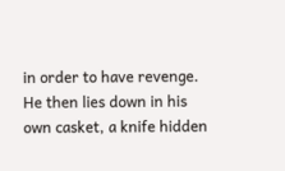in order to have revenge. He then lies down in his own casket, a knife hidden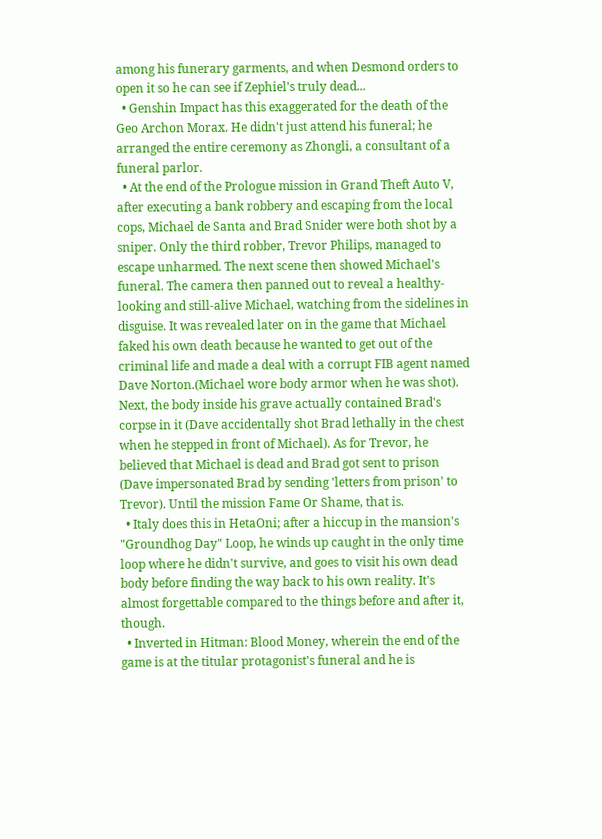among his funerary garments, and when Desmond orders to open it so he can see if Zephiel's truly dead...
  • Genshin Impact has this exaggerated for the death of the Geo Archon Morax. He didn't just attend his funeral; he arranged the entire ceremony as Zhongli, a consultant of a funeral parlor.
  • At the end of the Prologue mission in Grand Theft Auto V, after executing a bank robbery and escaping from the local cops, Michael de Santa and Brad Snider were both shot by a sniper. Only the third robber, Trevor Philips, managed to escape unharmed. The next scene then showed Michael's funeral. The camera then panned out to reveal a healthy-looking and still-alive Michael, watching from the sidelines in disguise. It was revealed later on in the game that Michael faked his own death because he wanted to get out of the criminal life and made a deal with a corrupt FIB agent named Dave Norton.(Michael wore body armor when he was shot). Next, the body inside his grave actually contained Brad's corpse in it (Dave accidentally shot Brad lethally in the chest when he stepped in front of Michael). As for Trevor, he believed that Michael is dead and Brad got sent to prison (Dave impersonated Brad by sending 'letters from prison' to Trevor). Until the mission Fame Or Shame, that is.
  • Italy does this in HetaOni; after a hiccup in the mansion's "Groundhog Day" Loop, he winds up caught in the only time loop where he didn't survive, and goes to visit his own dead body before finding the way back to his own reality. It's almost forgettable compared to the things before and after it, though.
  • Inverted in Hitman: Blood Money, wherein the end of the game is at the titular protagonist's funeral and he is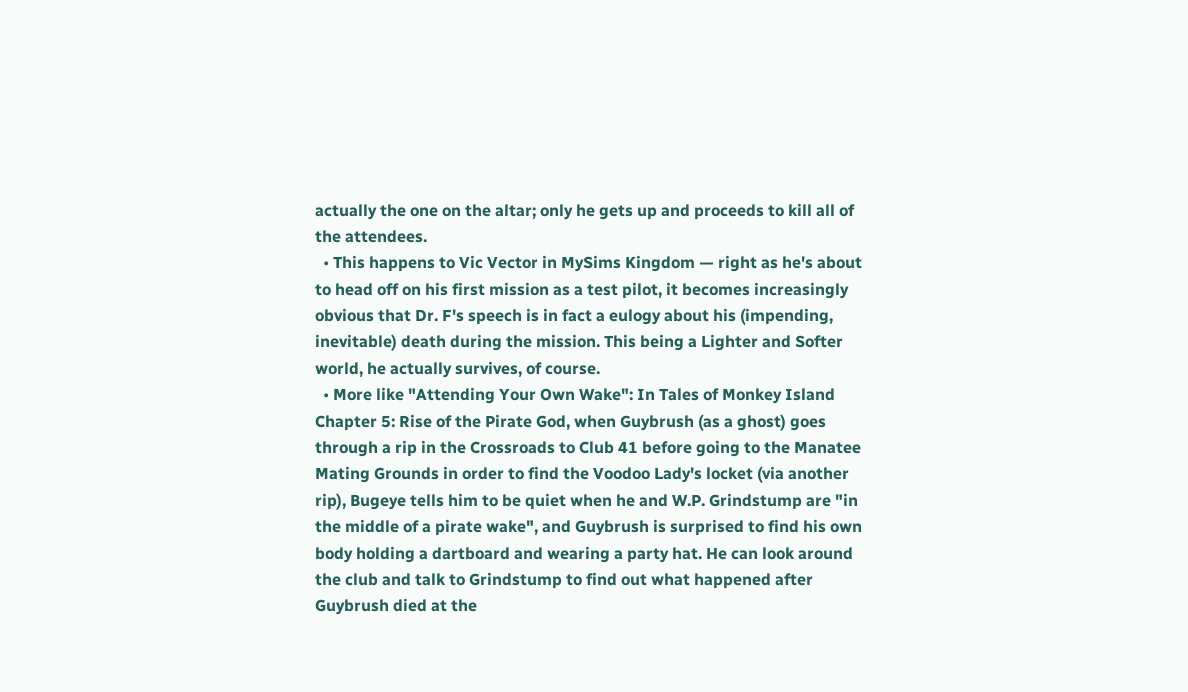actually the one on the altar; only he gets up and proceeds to kill all of the attendees.
  • This happens to Vic Vector in MySims Kingdom — right as he's about to head off on his first mission as a test pilot, it becomes increasingly obvious that Dr. F's speech is in fact a eulogy about his (impending, inevitable) death during the mission. This being a Lighter and Softer world, he actually survives, of course.
  • More like "Attending Your Own Wake": In Tales of Monkey Island Chapter 5: Rise of the Pirate God, when Guybrush (as a ghost) goes through a rip in the Crossroads to Club 41 before going to the Manatee Mating Grounds in order to find the Voodoo Lady's locket (via another rip), Bugeye tells him to be quiet when he and W.P. Grindstump are "in the middle of a pirate wake", and Guybrush is surprised to find his own body holding a dartboard and wearing a party hat. He can look around the club and talk to Grindstump to find out what happened after Guybrush died at the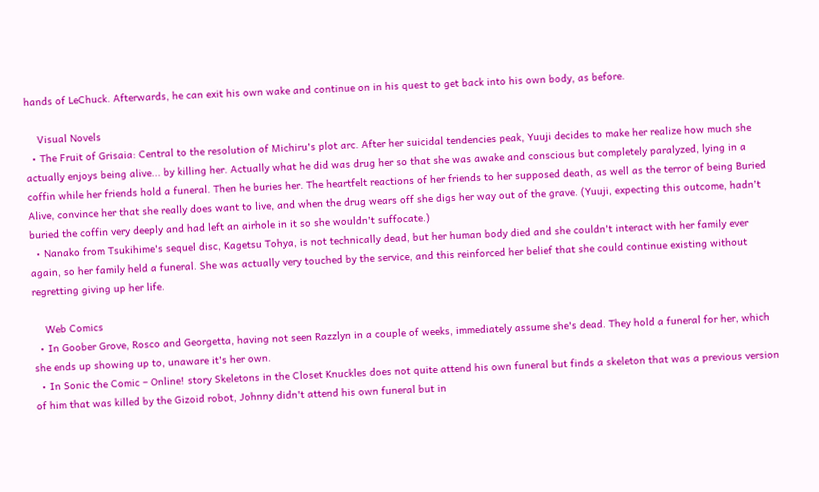hands of LeChuck. Afterwards, he can exit his own wake and continue on in his quest to get back into his own body, as before.

    Visual Novels
  • The Fruit of Grisaia: Central to the resolution of Michiru's plot arc. After her suicidal tendencies peak, Yuuji decides to make her realize how much she actually enjoys being alive... by killing her. Actually what he did was drug her so that she was awake and conscious but completely paralyzed, lying in a coffin while her friends hold a funeral. Then he buries her. The heartfelt reactions of her friends to her supposed death, as well as the terror of being Buried Alive, convince her that she really does want to live, and when the drug wears off she digs her way out of the grave. (Yuuji, expecting this outcome, hadn't buried the coffin very deeply and had left an airhole in it so she wouldn't suffocate.)
  • Nanako from Tsukihime's sequel disc, Kagetsu Tohya, is not technically dead, but her human body died and she couldn't interact with her family ever again, so her family held a funeral. She was actually very touched by the service, and this reinforced her belief that she could continue existing without regretting giving up her life.

    Web Comics
  • In Goober Grove, Rosco and Georgetta, having not seen Razzlyn in a couple of weeks, immediately assume she's dead. They hold a funeral for her, which she ends up showing up to, unaware it's her own.
  • In Sonic the Comic – Online! story Skeletons in the Closet Knuckles does not quite attend his own funeral but finds a skeleton that was a previous version of him that was killed by the Gizoid robot, Johnny didn't attend his own funeral but in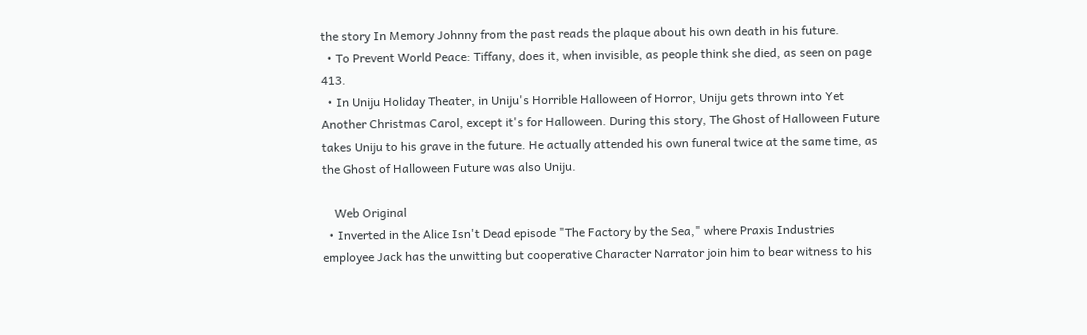the story In Memory Johnny from the past reads the plaque about his own death in his future.
  • To Prevent World Peace: Tiffany, does it, when invisible, as people think she died, as seen on page 413.
  • In Uniju Holiday Theater, in Uniju's Horrible Halloween of Horror, Uniju gets thrown into Yet Another Christmas Carol, except it's for Halloween. During this story, The Ghost of Halloween Future takes Uniju to his grave in the future. He actually attended his own funeral twice at the same time, as the Ghost of Halloween Future was also Uniju.

    Web Original
  • Inverted in the Alice Isn't Dead episode "The Factory by the Sea," where Praxis Industries employee Jack has the unwitting but cooperative Character Narrator join him to bear witness to his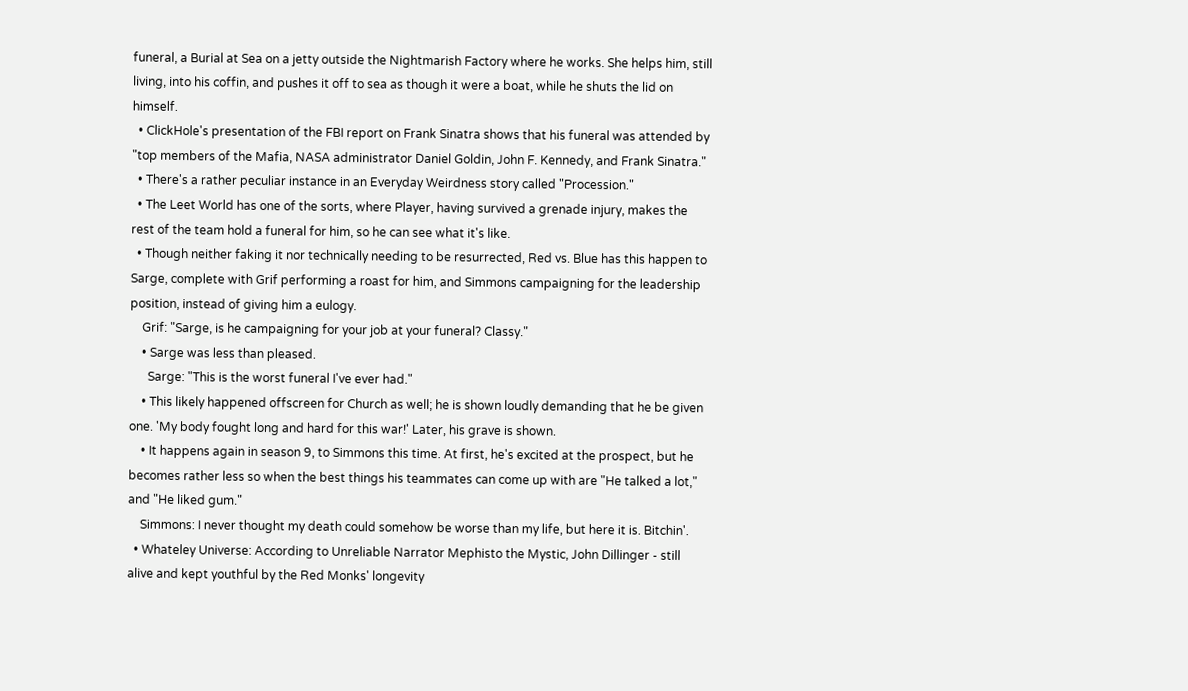funeral, a Burial at Sea on a jetty outside the Nightmarish Factory where he works. She helps him, still living, into his coffin, and pushes it off to sea as though it were a boat, while he shuts the lid on himself.
  • ClickHole's presentation of the FBI report on Frank Sinatra shows that his funeral was attended by "top members of the Mafia, NASA administrator Daniel Goldin, John F. Kennedy, and Frank Sinatra."
  • There's a rather peculiar instance in an Everyday Weirdness story called "Procession."
  • The Leet World has one of the sorts, where Player, having survived a grenade injury, makes the rest of the team hold a funeral for him, so he can see what it's like.
  • Though neither faking it nor technically needing to be resurrected, Red vs. Blue has this happen to Sarge, complete with Grif performing a roast for him, and Simmons campaigning for the leadership position, instead of giving him a eulogy.
    Grif: "Sarge, is he campaigning for your job at your funeral? Classy."
    • Sarge was less than pleased.
      Sarge: "This is the worst funeral I've ever had."
    • This likely happened offscreen for Church as well; he is shown loudly demanding that he be given one. 'My body fought long and hard for this war!' Later, his grave is shown.
    • It happens again in season 9, to Simmons this time. At first, he's excited at the prospect, but he becomes rather less so when the best things his teammates can come up with are "He talked a lot," and "He liked gum."
    Simmons: I never thought my death could somehow be worse than my life, but here it is. Bitchin'.
  • Whateley Universe: According to Unreliable Narrator Mephisto the Mystic, John Dillinger - still alive and kept youthful by the Red Monks' longevity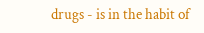drugs - is in the habit of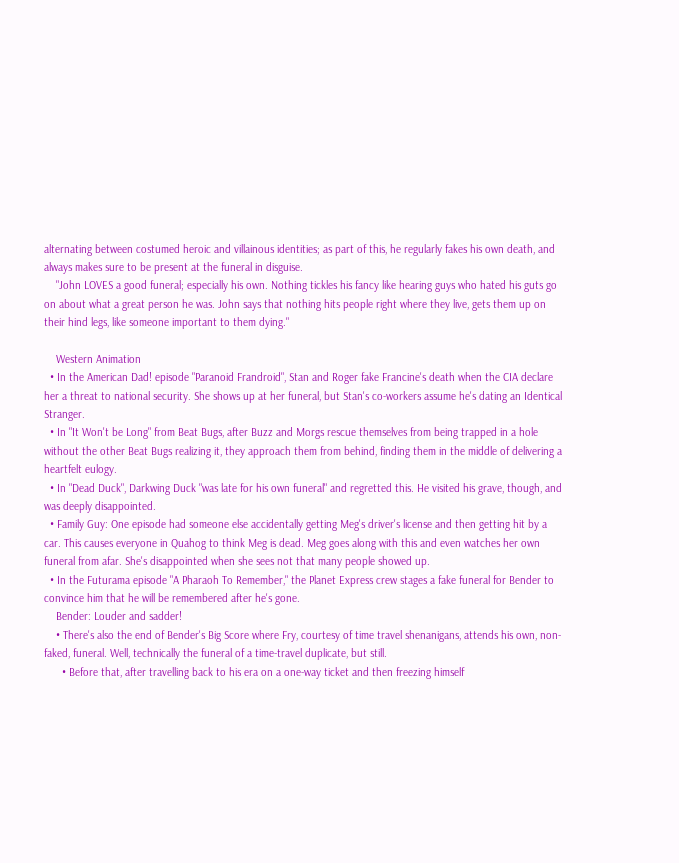alternating between costumed heroic and villainous identities; as part of this, he regularly fakes his own death, and always makes sure to be present at the funeral in disguise.
    "John LOVES a good funeral; especially his own. Nothing tickles his fancy like hearing guys who hated his guts go on about what a great person he was. John says that nothing hits people right where they live, gets them up on their hind legs, like someone important to them dying."

    Western Animation
  • In the American Dad! episode "Paranoid Frandroid", Stan and Roger fake Francine's death when the CIA declare her a threat to national security. She shows up at her funeral, but Stan's co-workers assume he's dating an Identical Stranger.
  • In "It Won't be Long" from Beat Bugs, after Buzz and Morgs rescue themselves from being trapped in a hole without the other Beat Bugs realizing it, they approach them from behind, finding them in the middle of delivering a heartfelt eulogy.
  • In "Dead Duck", Darkwing Duck "was late for his own funeral" and regretted this. He visited his grave, though, and was deeply disappointed.
  • Family Guy: One episode had someone else accidentally getting Meg's driver's license and then getting hit by a car. This causes everyone in Quahog to think Meg is dead. Meg goes along with this and even watches her own funeral from afar. She's disappointed when she sees not that many people showed up.
  • In the Futurama episode "A Pharaoh To Remember," the Planet Express crew stages a fake funeral for Bender to convince him that he will be remembered after he's gone.
    Bender: Louder and sadder!
    • There's also the end of Bender's Big Score where Fry, courtesy of time travel shenanigans, attends his own, non-faked, funeral. Well, technically the funeral of a time-travel duplicate, but still.
      • Before that, after travelling back to his era on a one-way ticket and then freezing himself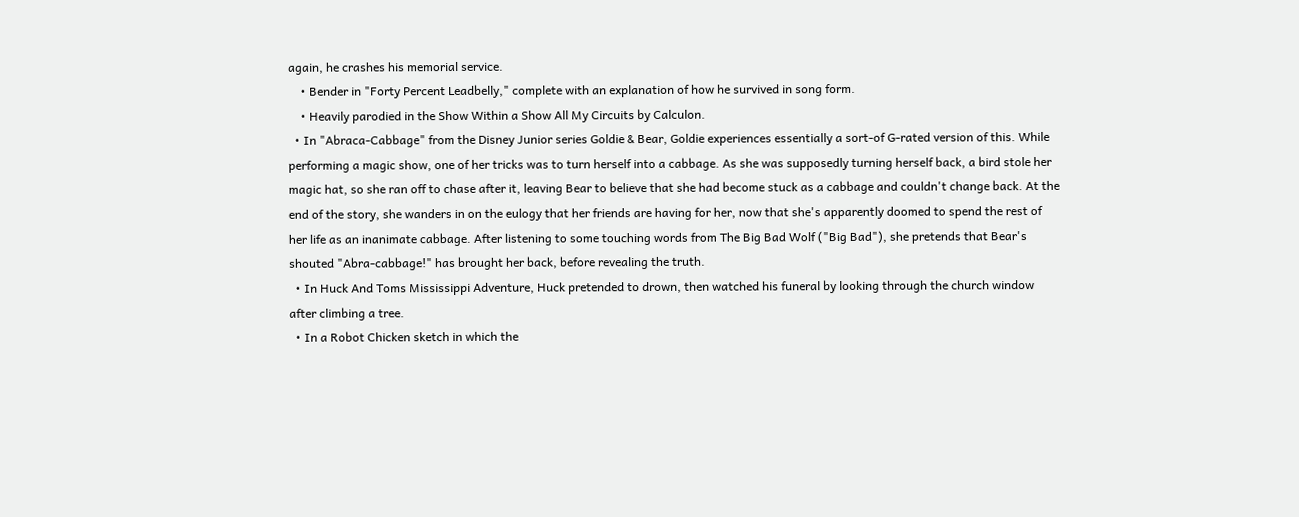again, he crashes his memorial service.
    • Bender in "Forty Percent Leadbelly," complete with an explanation of how he survived in song form.
    • Heavily parodied in the Show Within a Show All My Circuits by Calculon.
  • In "Abraca-Cabbage" from the Disney Junior series Goldie & Bear, Goldie experiences essentially a sort-of G-rated version of this. While performing a magic show, one of her tricks was to turn herself into a cabbage. As she was supposedly turning herself back, a bird stole her magic hat, so she ran off to chase after it, leaving Bear to believe that she had become stuck as a cabbage and couldn't change back. At the end of the story, she wanders in on the eulogy that her friends are having for her, now that she's apparently doomed to spend the rest of her life as an inanimate cabbage. After listening to some touching words from The Big Bad Wolf ("Big Bad"), she pretends that Bear's shouted "Abra-cabbage!" has brought her back, before revealing the truth.
  • In Huck And Toms Mississippi Adventure, Huck pretended to drown, then watched his funeral by looking through the church window after climbing a tree.
  • In a Robot Chicken sketch in which the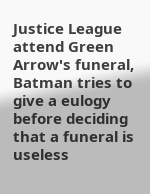Justice League attend Green Arrow's funeral, Batman tries to give a eulogy before deciding that a funeral is useless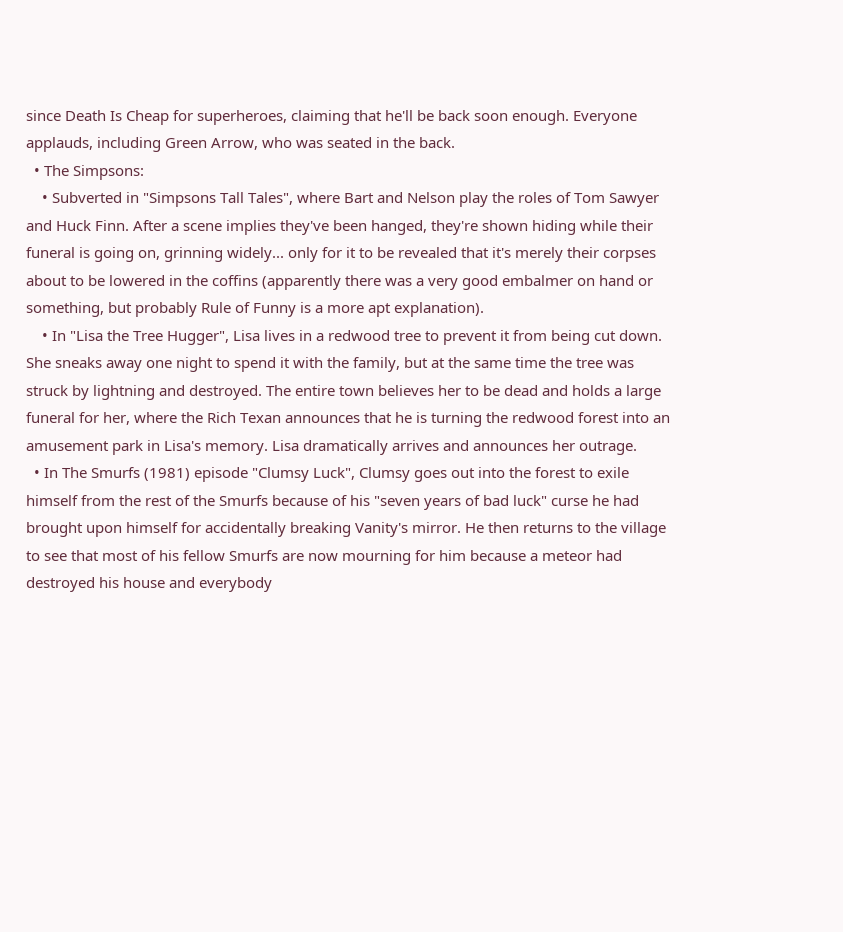since Death Is Cheap for superheroes, claiming that he'll be back soon enough. Everyone applauds, including Green Arrow, who was seated in the back.
  • The Simpsons:
    • Subverted in "Simpsons Tall Tales", where Bart and Nelson play the roles of Tom Sawyer and Huck Finn. After a scene implies they've been hanged, they're shown hiding while their funeral is going on, grinning widely... only for it to be revealed that it's merely their corpses about to be lowered in the coffins (apparently there was a very good embalmer on hand or something, but probably Rule of Funny is a more apt explanation).
    • In "Lisa the Tree Hugger", Lisa lives in a redwood tree to prevent it from being cut down. She sneaks away one night to spend it with the family, but at the same time the tree was struck by lightning and destroyed. The entire town believes her to be dead and holds a large funeral for her, where the Rich Texan announces that he is turning the redwood forest into an amusement park in Lisa's memory. Lisa dramatically arrives and announces her outrage.
  • In The Smurfs (1981) episode "Clumsy Luck", Clumsy goes out into the forest to exile himself from the rest of the Smurfs because of his "seven years of bad luck" curse he had brought upon himself for accidentally breaking Vanity's mirror. He then returns to the village to see that most of his fellow Smurfs are now mourning for him because a meteor had destroyed his house and everybody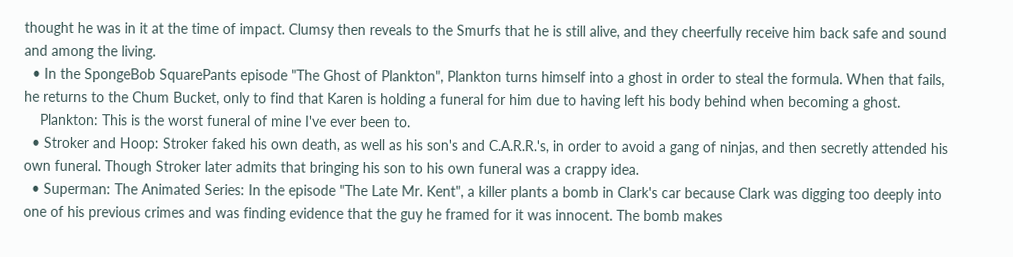thought he was in it at the time of impact. Clumsy then reveals to the Smurfs that he is still alive, and they cheerfully receive him back safe and sound and among the living.
  • In the SpongeBob SquarePants episode "The Ghost of Plankton", Plankton turns himself into a ghost in order to steal the formula. When that fails, he returns to the Chum Bucket, only to find that Karen is holding a funeral for him due to having left his body behind when becoming a ghost.
    Plankton: This is the worst funeral of mine I've ever been to.
  • Stroker and Hoop: Stroker faked his own death, as well as his son's and C.A.R.R.'s, in order to avoid a gang of ninjas, and then secretly attended his own funeral. Though Stroker later admits that bringing his son to his own funeral was a crappy idea.
  • Superman: The Animated Series: In the episode "The Late Mr. Kent", a killer plants a bomb in Clark's car because Clark was digging too deeply into one of his previous crimes and was finding evidence that the guy he framed for it was innocent. The bomb makes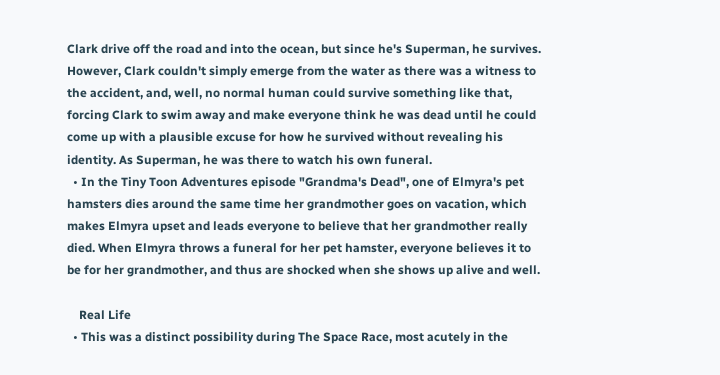Clark drive off the road and into the ocean, but since he's Superman, he survives. However, Clark couldn't simply emerge from the water as there was a witness to the accident, and, well, no normal human could survive something like that, forcing Clark to swim away and make everyone think he was dead until he could come up with a plausible excuse for how he survived without revealing his identity. As Superman, he was there to watch his own funeral.
  • In the Tiny Toon Adventures episode "Grandma's Dead", one of Elmyra's pet hamsters dies around the same time her grandmother goes on vacation, which makes Elmyra upset and leads everyone to believe that her grandmother really died. When Elmyra throws a funeral for her pet hamster, everyone believes it to be for her grandmother, and thus are shocked when she shows up alive and well.

    Real Life
  • This was a distinct possibility during The Space Race, most acutely in the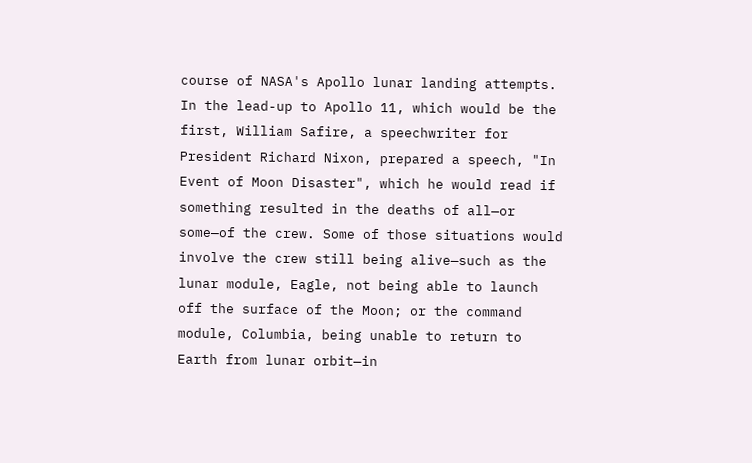course of NASA's Apollo lunar landing attempts. In the lead-up to Apollo 11, which would be the first, William Safire, a speechwriter for President Richard Nixon, prepared a speech, "In Event of Moon Disaster", which he would read if something resulted in the deaths of all—or some—of the crew. Some of those situations would involve the crew still being alive—such as the lunar module, Eagle, not being able to launch off the surface of the Moon; or the command module, Columbia, being unable to return to Earth from lunar orbit—in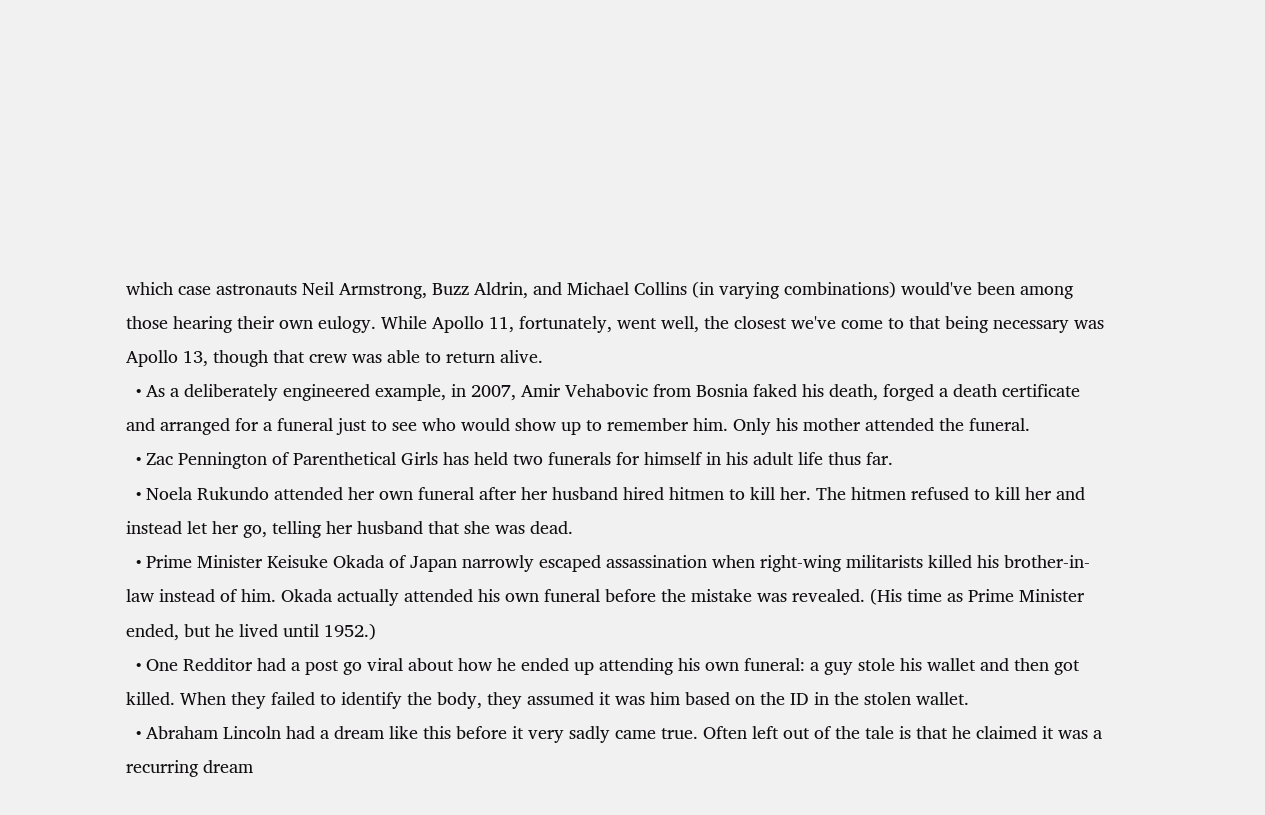which case astronauts Neil Armstrong, Buzz Aldrin, and Michael Collins (in varying combinations) would've been among those hearing their own eulogy. While Apollo 11, fortunately, went well, the closest we've come to that being necessary was Apollo 13, though that crew was able to return alive.
  • As a deliberately engineered example, in 2007, Amir Vehabovic from Bosnia faked his death, forged a death certificate and arranged for a funeral just to see who would show up to remember him. Only his mother attended the funeral.
  • Zac Pennington of Parenthetical Girls has held two funerals for himself in his adult life thus far.
  • Noela Rukundo attended her own funeral after her husband hired hitmen to kill her. The hitmen refused to kill her and instead let her go, telling her husband that she was dead.
  • Prime Minister Keisuke Okada of Japan narrowly escaped assassination when right-wing militarists killed his brother-in-law instead of him. Okada actually attended his own funeral before the mistake was revealed. (His time as Prime Minister ended, but he lived until 1952.)
  • One Redditor had a post go viral about how he ended up attending his own funeral: a guy stole his wallet and then got killed. When they failed to identify the body, they assumed it was him based on the ID in the stolen wallet.
  • Abraham Lincoln had a dream like this before it very sadly came true. Often left out of the tale is that he claimed it was a recurring dream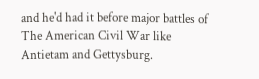and he'd had it before major battles of The American Civil War like Antietam and Gettysburg.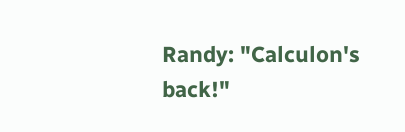Randy: "Calculon's back!"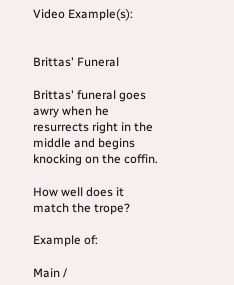Video Example(s):


Brittas' Funeral

Brittas' funeral goes awry when he resurrects right in the middle and begins knocking on the coffin.

How well does it match the trope?

Example of:

Main /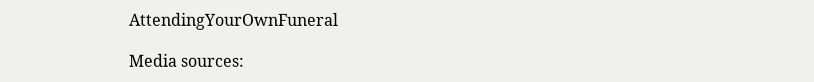AttendingYourOwnFuneral

Media sources: